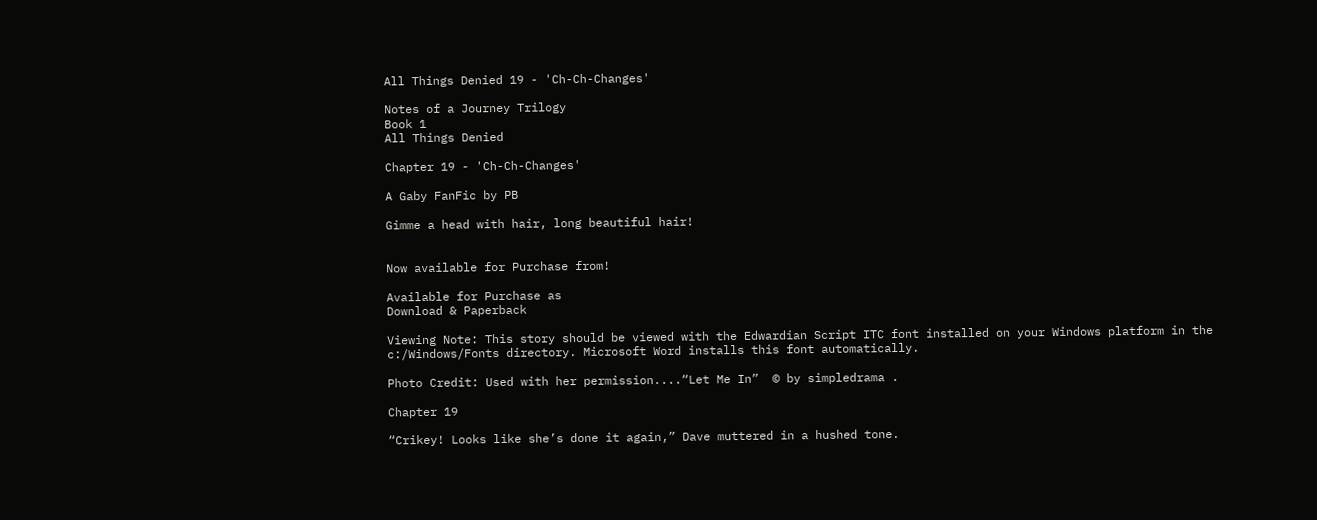All Things Denied 19 - 'Ch-Ch-Changes'

Notes of a Journey Trilogy
Book 1
All Things Denied

Chapter 19 - 'Ch-Ch-Changes'

A Gaby FanFic by PB

Gimme a head with hair, long beautiful hair!


Now available for Purchase from!

Available for Purchase as
Download & Paperback

Viewing Note: This story should be viewed with the Edwardian Script ITC font installed on your Windows platform in the c:/Windows/Fonts directory. Microsoft Word installs this font automatically.

Photo Credit: Used with her permission....“Let Me In”  © by simpledrama .

Chapter 19

“Crikey! Looks like she’s done it again,” Dave muttered in a hushed tone.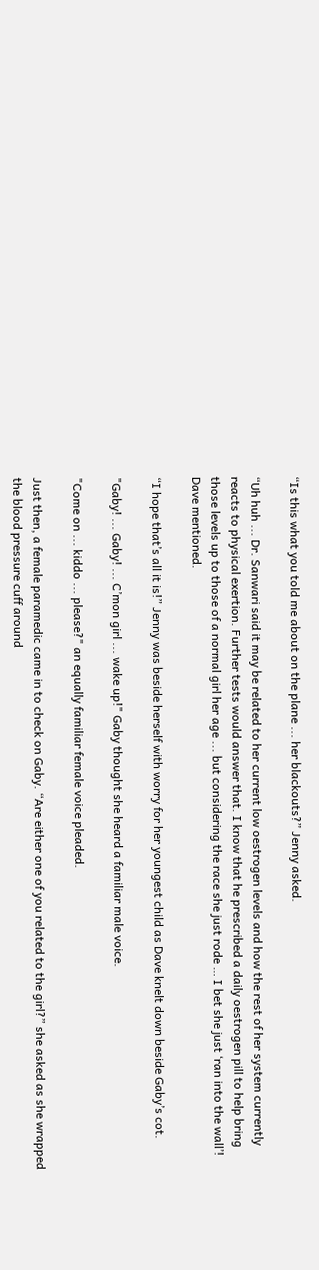“Is this what you told me about on the plane ... her blackouts?” Jenny asked.

“Uh huh ... Dr. Sanwari said it may be related to her current low oestrogen levels and how the rest of her system currently reacts to physical exertion. Further tests would answer that. I know that he prescribed a daily oestrogen pill to help bring those levels up to those of a normal girl her age ... but considering the race she just rode … I bet she just ‘ran into the wall’! Dave mentioned.

“I hope that’s all it is!” Jenny was beside herself with worry for her youngest child as Dave knelt down beside Gaby’s cot.

"Gaby! ... Gaby! ... C’mon girl ... wake up!" Gaby thought she heard a familiar male voice.

"Come on ... kiddo ... please?" an equally familiar female voice pleaded.

Just then, a female paramedic came in to check on Gaby. “Are either one of you related to the girl?” she asked as she wrapped the blood pressure cuff around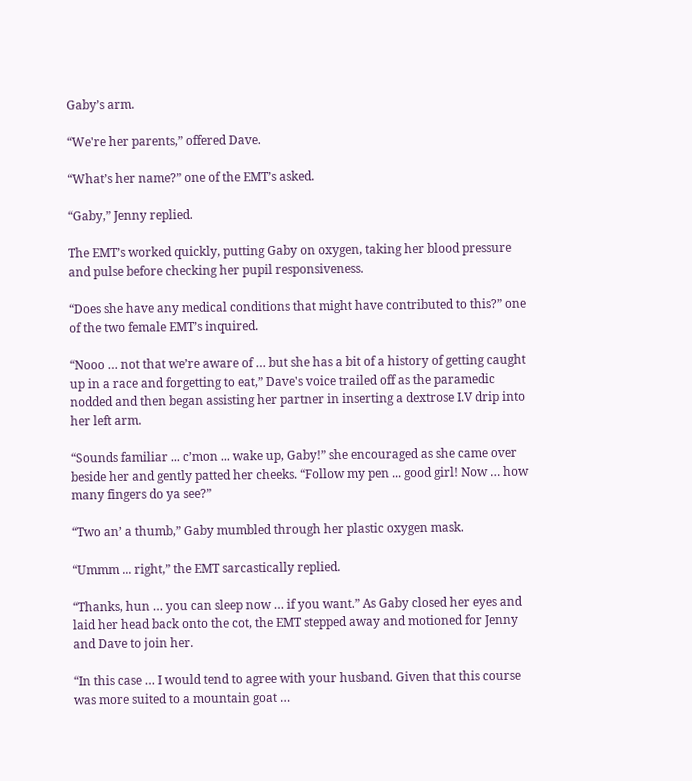Gaby’s arm.

“We're her parents,” offered Dave.

“What’s her name?” one of the EMT’s asked.

“Gaby,” Jenny replied.

The EMT’s worked quickly, putting Gaby on oxygen, taking her blood pressure and pulse before checking her pupil responsiveness.

“Does she have any medical conditions that might have contributed to this?” one of the two female EMT’s inquired.

“Nooo … not that we’re aware of … but she has a bit of a history of getting caught up in a race and forgetting to eat,” Dave's voice trailed off as the paramedic nodded and then began assisting her partner in inserting a dextrose I.V drip into her left arm.

“Sounds familiar ... c’mon ... wake up, Gaby!” she encouraged as she came over beside her and gently patted her cheeks. “Follow my pen ... good girl! Now … how many fingers do ya see?”

“Two an’ a thumb,” Gaby mumbled through her plastic oxygen mask.

“Ummm ... right,” the EMT sarcastically replied.

“Thanks, hun … you can sleep now … if you want.” As Gaby closed her eyes and laid her head back onto the cot, the EMT stepped away and motioned for Jenny and Dave to join her.

“In this case … I would tend to agree with your husband. Given that this course was more suited to a mountain goat …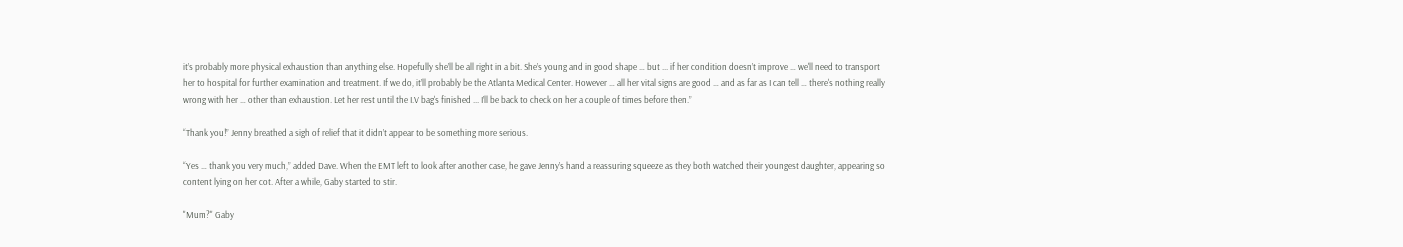it’s probably more physical exhaustion than anything else. Hopefully she’ll be all right in a bit. She’s young and in good shape … but ... if her condition doesn’t improve … we'll need to transport her to hospital for further examination and treatment. If we do, it’ll probably be the Atlanta Medical Center. However … all her vital signs are good … and as far as I can tell … there's nothing really wrong with her … other than exhaustion. Let her rest until the I.V bag's finished ... I’ll be back to check on her a couple of times before then.”

“Thank you!” Jenny breathed a sigh of relief that it didn’t appear to be something more serious.

“Yes … thank you very much,” added Dave. When the EMT left to look after another case, he gave Jenny’s hand a reassuring squeeze as they both watched their youngest daughter, appearing so content lying on her cot. After a while, Gaby started to stir.

"Mum?" Gaby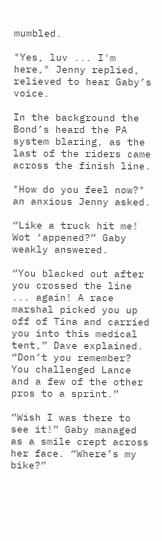mumbled.

"Yes, luv ... I'm here," Jenny replied, relieved to hear Gaby’s voice.

In the background the Bond’s heard the PA system blaring, as the last of the riders came across the finish line.

"How do you feel now?" an anxious Jenny asked.

“Like a truck hit me! Wot ‘appened?” Gaby weakly answered.

“You blacked out after you crossed the line ... again! A race marshal picked you up off of Tina and carried you into this medical tent,” Dave explained. “Don’t you remember? You challenged Lance and a few of the other pros to a sprint.”

“Wish I was there to see it!” Gaby managed as a smile crept across her face. “Where’s my bike?”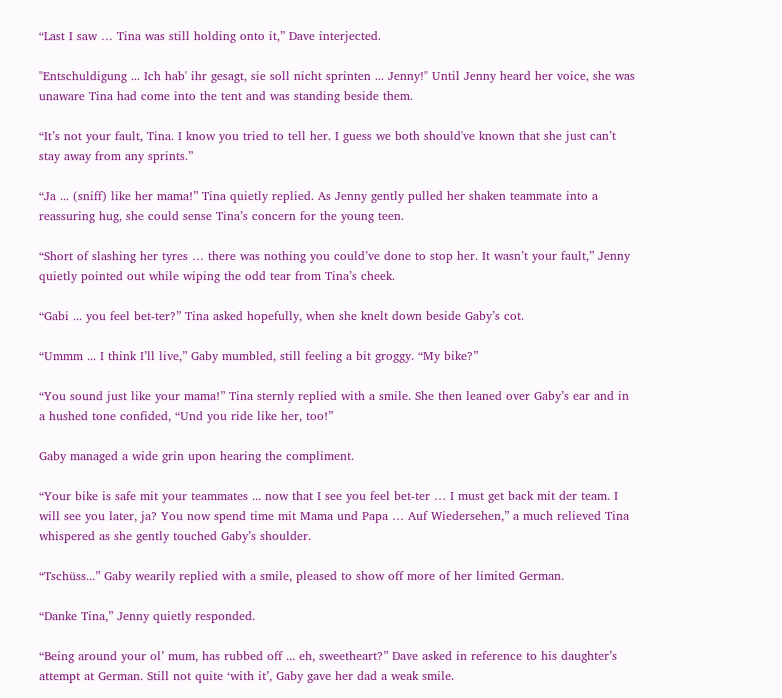“Last I saw … Tina was still holding onto it,” Dave interjected.

"Entschuldigung ... Ich hab' ihr gesagt, sie soll nicht sprinten ... Jenny!" Until Jenny heard her voice, she was unaware Tina had come into the tent and was standing beside them.

“It’s not your fault, Tina. I know you tried to tell her. I guess we both should've known that she just can’t stay away from any sprints.”

“Ja ... (sniff) like her mama!” Tina quietly replied. As Jenny gently pulled her shaken teammate into a reassuring hug, she could sense Tina’s concern for the young teen.

“Short of slashing her tyres … there was nothing you could’ve done to stop her. It wasn’t your fault,” Jenny quietly pointed out while wiping the odd tear from Tina’s cheek.

“Gabi ... you feel bet-ter?” Tina asked hopefully, when she knelt down beside Gaby’s cot.

“Ummm ... I think I’ll live,” Gaby mumbled, still feeling a bit groggy. “My bike?”

“You sound just like your mama!” Tina sternly replied with a smile. She then leaned over Gaby’s ear and in a hushed tone confided, “Und you ride like her, too!”

Gaby managed a wide grin upon hearing the compliment.

“Your bike is safe mit your teammates ... now that I see you feel bet-ter … I must get back mit der team. I will see you later, ja? You now spend time mit Mama und Papa … Auf Wiedersehen,” a much relieved Tina whispered as she gently touched Gaby’s shoulder.

“Tschüss...” Gaby wearily replied with a smile, pleased to show off more of her limited German.

“Danke Tina,” Jenny quietly responded.

“Being around your ol’ mum, has rubbed off ... eh, sweetheart?” Dave asked in reference to his daughter’s attempt at German. Still not quite ‘with it’, Gaby gave her dad a weak smile.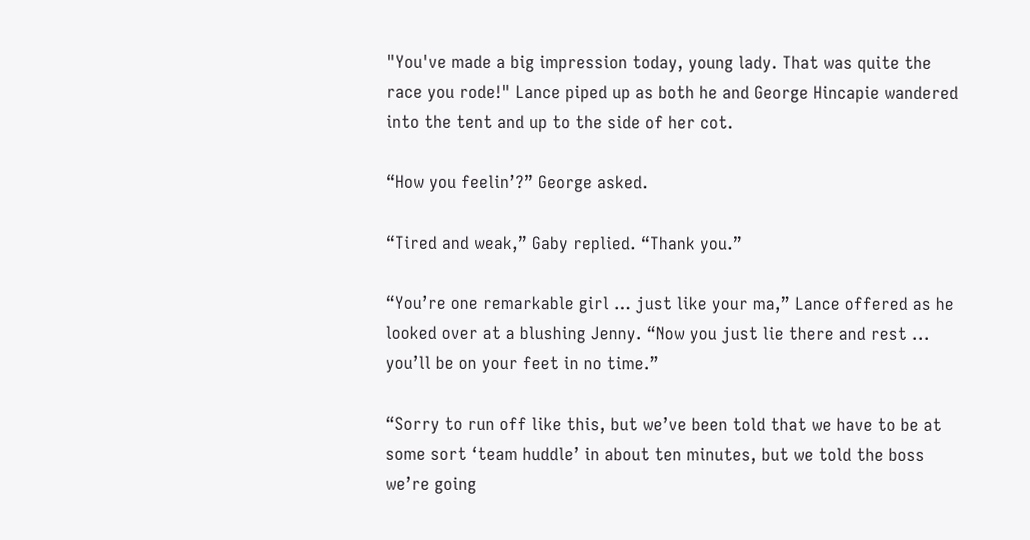"You've made a big impression today, young lady. That was quite the race you rode!" Lance piped up as both he and George Hincapie wandered into the tent and up to the side of her cot.

“How you feelin’?” George asked.

“Tired and weak,” Gaby replied. “Thank you.”

“You’re one remarkable girl … just like your ma,” Lance offered as he looked over at a blushing Jenny. “Now you just lie there and rest ... you’ll be on your feet in no time.”

“Sorry to run off like this, but we’ve been told that we have to be at some sort ‘team huddle’ in about ten minutes, but we told the boss we’re going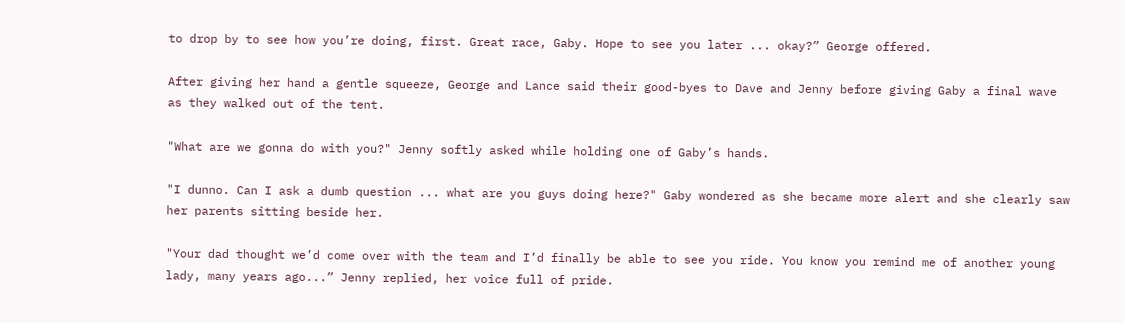to drop by to see how you’re doing, first. Great race, Gaby. Hope to see you later ... okay?” George offered.

After giving her hand a gentle squeeze, George and Lance said their good-byes to Dave and Jenny before giving Gaby a final wave as they walked out of the tent.

"What are we gonna do with you?" Jenny softly asked while holding one of Gaby’s hands.

"I dunno. Can I ask a dumb question ... what are you guys doing here?" Gaby wondered as she became more alert and she clearly saw her parents sitting beside her.

"Your dad thought we’d come over with the team and I’d finally be able to see you ride. You know you remind me of another young lady, many years ago...” Jenny replied, her voice full of pride.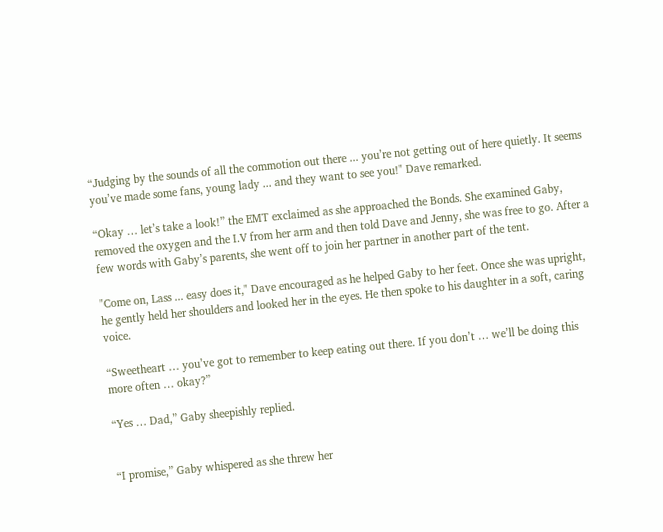“Judging by the sounds of all the commotion out there ... you’re not getting out of here quietly. It seems you’ve made some fans, young lady ... and they want to see you!" Dave remarked.

“Okay … let’s take a look!” the EMT exclaimed as she approached the Bonds. She examined Gaby, removed the oxygen and the I.V from her arm and then told Dave and Jenny, she was free to go. After a few words with Gaby’s parents, she went off to join her partner in another part of the tent.

"Come on, Lass ... easy does it," Dave encouraged as he helped Gaby to her feet. Once she was upright, he gently held her shoulders and looked her in the eyes. He then spoke to his daughter in a soft, caring voice.

“Sweetheart … you’ve got to remember to keep eating out there. If you don’t … we’ll be doing this more often … okay?”

“Yes … Dad,” Gaby sheepishly replied.


“I promise,” Gaby whispered as she threw her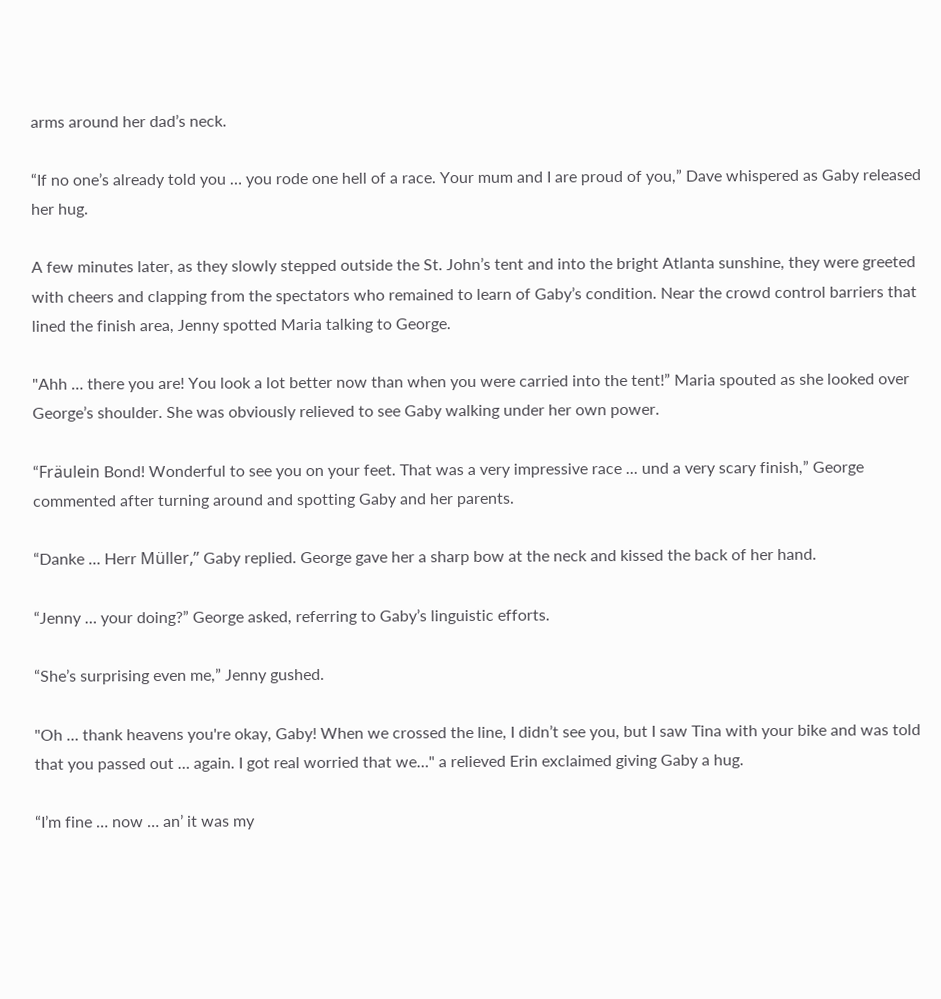arms around her dad’s neck.

“If no one’s already told you … you rode one hell of a race. Your mum and I are proud of you,” Dave whispered as Gaby released her hug.

A few minutes later, as they slowly stepped outside the St. John’s tent and into the bright Atlanta sunshine, they were greeted with cheers and clapping from the spectators who remained to learn of Gaby’s condition. Near the crowd control barriers that lined the finish area, Jenny spotted Maria talking to George.

"Ahh … there you are! You look a lot better now than when you were carried into the tent!” Maria spouted as she looked over George’s shoulder. She was obviously relieved to see Gaby walking under her own power.

“Fräulein Bond! Wonderful to see you on your feet. That was a very impressive race ... und a very scary finish,” George commented after turning around and spotting Gaby and her parents.

“Danke … Herr Müller,” Gaby replied. George gave her a sharp bow at the neck and kissed the back of her hand.

“Jenny … your doing?” George asked, referring to Gaby’s linguistic efforts.

“She’s surprising even me,” Jenny gushed.

"Oh … thank heavens you're okay, Gaby! When we crossed the line, I didn’t see you, but I saw Tina with your bike and was told that you passed out … again. I got real worried that we…" a relieved Erin exclaimed giving Gaby a hug.

“I’m fine … now … an’ it was my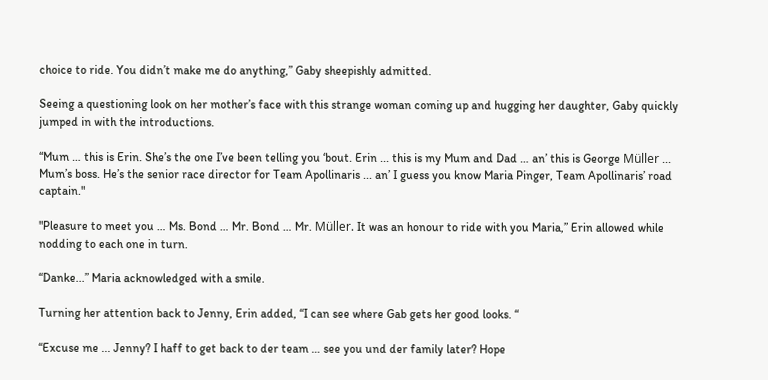choice to ride. You didn’t make me do anything,” Gaby sheepishly admitted.

Seeing a questioning look on her mother’s face with this strange woman coming up and hugging her daughter, Gaby quickly jumped in with the introductions.

“Mum … this is Erin. She’s the one I’ve been telling you ‘bout. Erin ... this is my Mum and Dad … an’ this is George Müller ... Mum’s boss. He’s the senior race director for Team Apollinaris ... an’ I guess you know Maria Pinger, Team Apollinaris’ road captain."

"Pleasure to meet you … Ms. Bond … Mr. Bond … Mr. Müller. It was an honour to ride with you Maria,” Erin allowed while nodding to each one in turn.

“Danke...” Maria acknowledged with a smile.

Turning her attention back to Jenny, Erin added, “I can see where Gab gets her good looks. “

“Excuse me ... Jenny? I haff to get back to der team … see you und der family later? Hope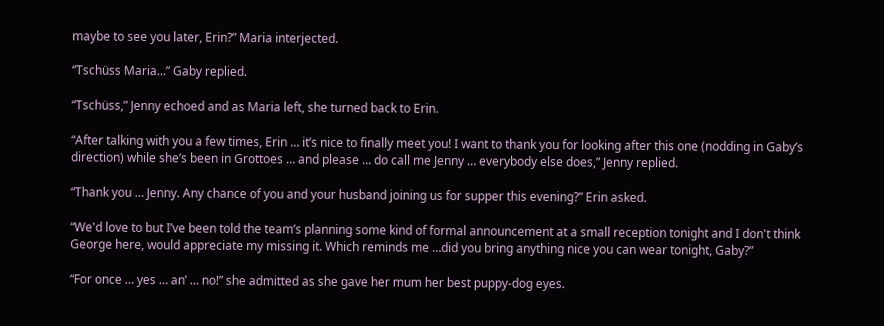maybe to see you later, Erin?” Maria interjected.

“Tschüss Maria...” Gaby replied.

“Tschüss,” Jenny echoed and as Maria left, she turned back to Erin.

“After talking with you a few times, Erin … it’s nice to finally meet you! I want to thank you for looking after this one (nodding in Gaby’s direction) while she’s been in Grottoes … and please … do call me Jenny … everybody else does,” Jenny replied.

“Thank you … Jenny. Any chance of you and your husband joining us for supper this evening?” Erin asked.

“We'd love to but I’ve been told the team’s planning some kind of formal announcement at a small reception tonight and I don't think George here, would appreciate my missing it. Which reminds me …did you bring anything nice you can wear tonight, Gaby?”

“For once … yes … an’ ... no!” she admitted as she gave her mum her best puppy-dog eyes.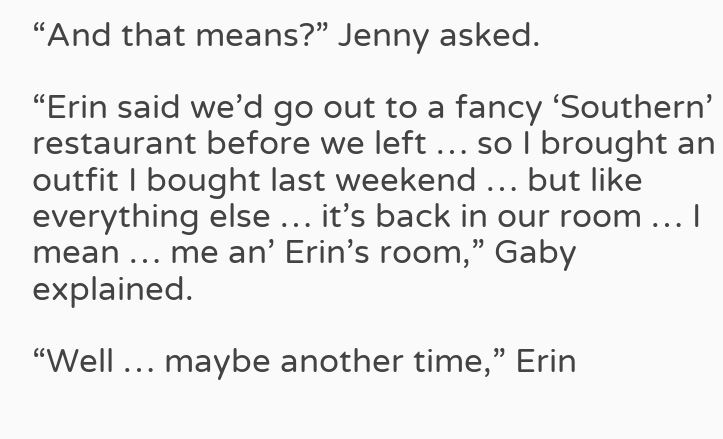“And that means?” Jenny asked.

“Erin said we’d go out to a fancy ‘Southern’ restaurant before we left … so I brought an outfit I bought last weekend … but like everything else … it’s back in our room … I mean … me an’ Erin’s room,” Gaby explained.

“Well … maybe another time,” Erin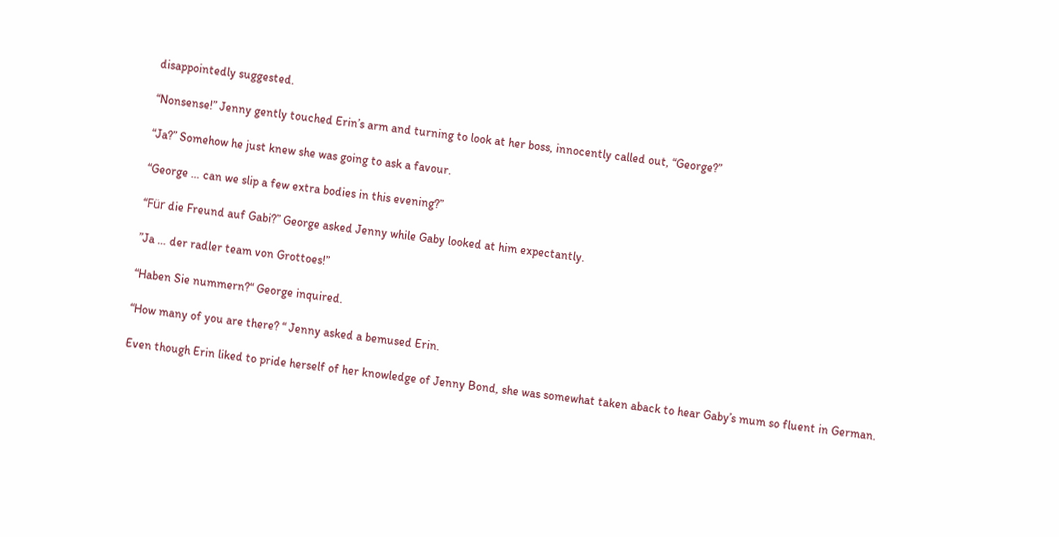disappointedly suggested.

“Nonsense!” Jenny gently touched Erin’s arm and turning to look at her boss, innocently called out, “George?”

“Ja?” Somehow he just knew she was going to ask a favour.

“George … can we slip a few extra bodies in this evening?”

“Für die Freund auf Gabi?” George asked Jenny while Gaby looked at him expectantly.

”Ja … der radler team von Grottoes!”

“Haben Sie nummern?“ George inquired.

“How many of you are there? “ Jenny asked a bemused Erin.

Even though Erin liked to pride herself of her knowledge of Jenny Bond, she was somewhat taken aback to hear Gaby’s mum so fluent in German.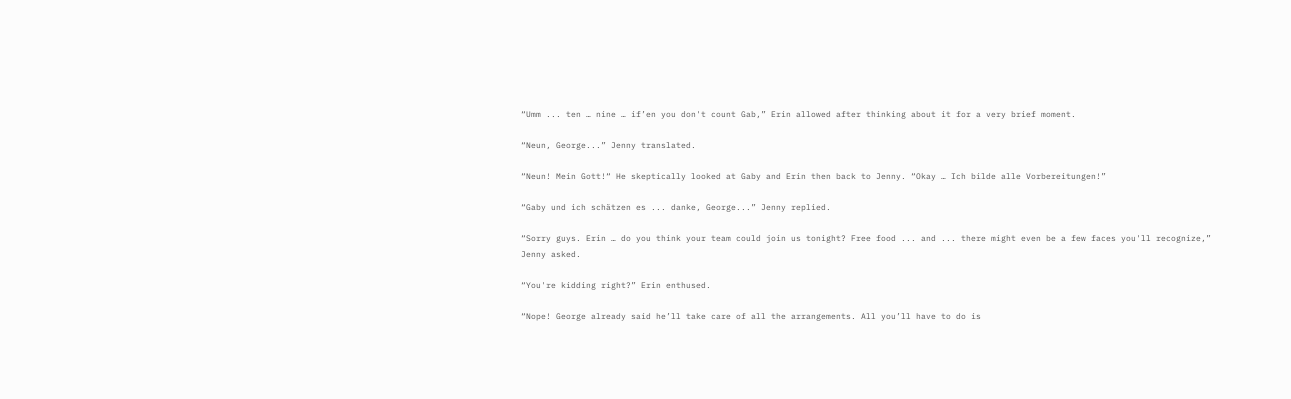“Umm ... ten … nine … if’en you don't count Gab,” Erin allowed after thinking about it for a very brief moment.

“Neun, George...” Jenny translated.

“Neun! Mein Gott!“ He skeptically looked at Gaby and Erin then back to Jenny. “Okay … Ich bilde alle Vorbereitungen!”

“Gaby und ich schätzen es ... danke, George...” Jenny replied.

“Sorry guys. Erin … do you think your team could join us tonight? Free food ... and ... there might even be a few faces you'll recognize,” Jenny asked.

“You're kidding right?” Erin enthused.

“Nope! George already said he’ll take care of all the arrangements. All you’ll have to do is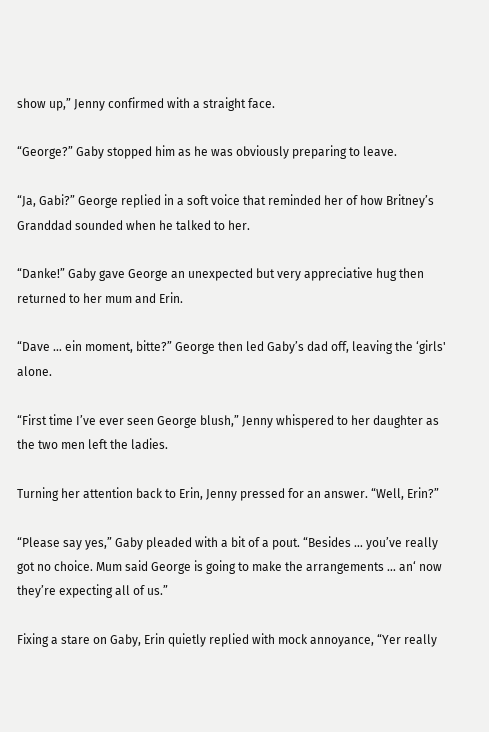show up,” Jenny confirmed with a straight face.

“George?” Gaby stopped him as he was obviously preparing to leave.

“Ja, Gabi?” George replied in a soft voice that reminded her of how Britney’s Granddad sounded when he talked to her.

“Danke!” Gaby gave George an unexpected but very appreciative hug then returned to her mum and Erin.

“Dave … ein moment, bitte?” George then led Gaby’s dad off, leaving the ‘girls' alone.

“First time I’ve ever seen George blush,” Jenny whispered to her daughter as the two men left the ladies.

Turning her attention back to Erin, Jenny pressed for an answer. “Well, Erin?”

“Please say yes,” Gaby pleaded with a bit of a pout. “Besides … you’ve really got no choice. Mum said George is going to make the arrangements … an‘ now they’re expecting all of us.”

Fixing a stare on Gaby, Erin quietly replied with mock annoyance, “Yer really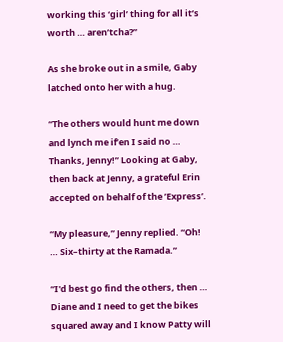working this ‘girl’ thing for all it’s worth … aren’tcha?”

As she broke out in a smile, Gaby latched onto her with a hug.

“The others would hunt me down and lynch me if’en I said no … Thanks, Jenny!” Looking at Gaby, then back at Jenny, a grateful Erin accepted on behalf of the ’Express’.

“My pleasure,” Jenny replied. “Oh! … Six–thirty at the Ramada.”

“I'd best go find the others, then … Diane and I need to get the bikes squared away and I know Patty will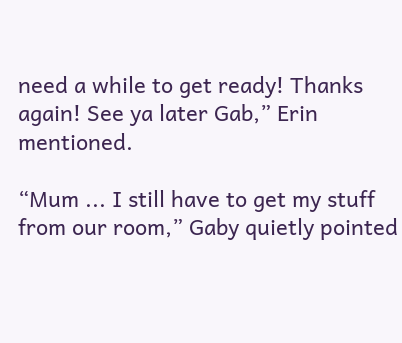need a while to get ready! Thanks again! See ya later Gab,” Erin mentioned.

“Mum ... I still have to get my stuff from our room,” Gaby quietly pointed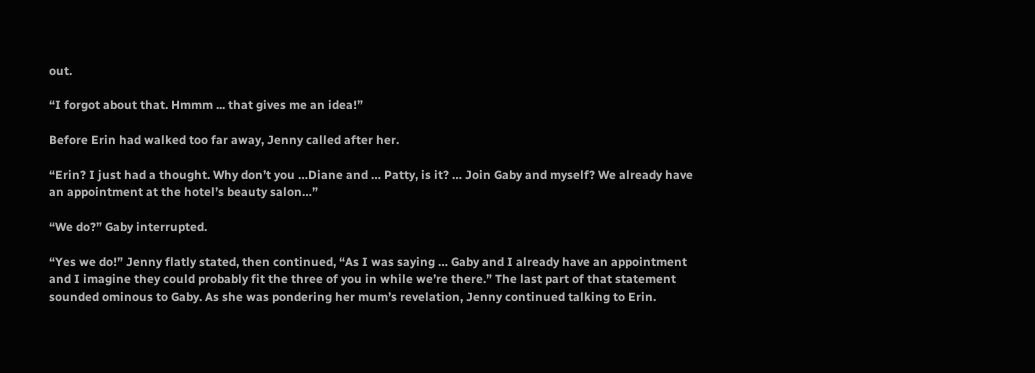out.

“I forgot about that. Hmmm ... that gives me an idea!”

Before Erin had walked too far away, Jenny called after her.

“Erin? I just had a thought. Why don’t you …Diane and … Patty, is it? … Join Gaby and myself? We already have an appointment at the hotel’s beauty salon…”

“We do?” Gaby interrupted.

“Yes we do!” Jenny flatly stated, then continued, “As I was saying … Gaby and I already have an appointment and I imagine they could probably fit the three of you in while we’re there.” The last part of that statement sounded ominous to Gaby. As she was pondering her mum’s revelation, Jenny continued talking to Erin.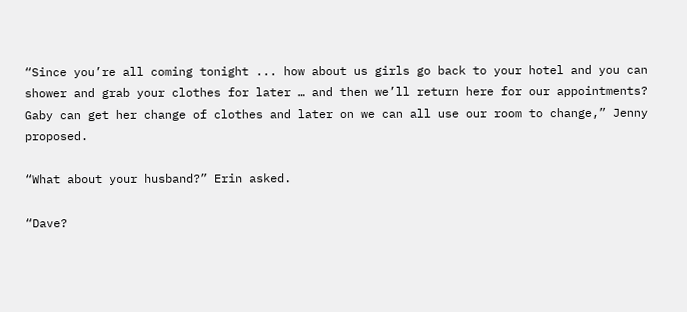“Since you’re all coming tonight ... how about us girls go back to your hotel and you can shower and grab your clothes for later … and then we’ll return here for our appointments? Gaby can get her change of clothes and later on we can all use our room to change,” Jenny proposed.

“What about your husband?” Erin asked.

“Dave?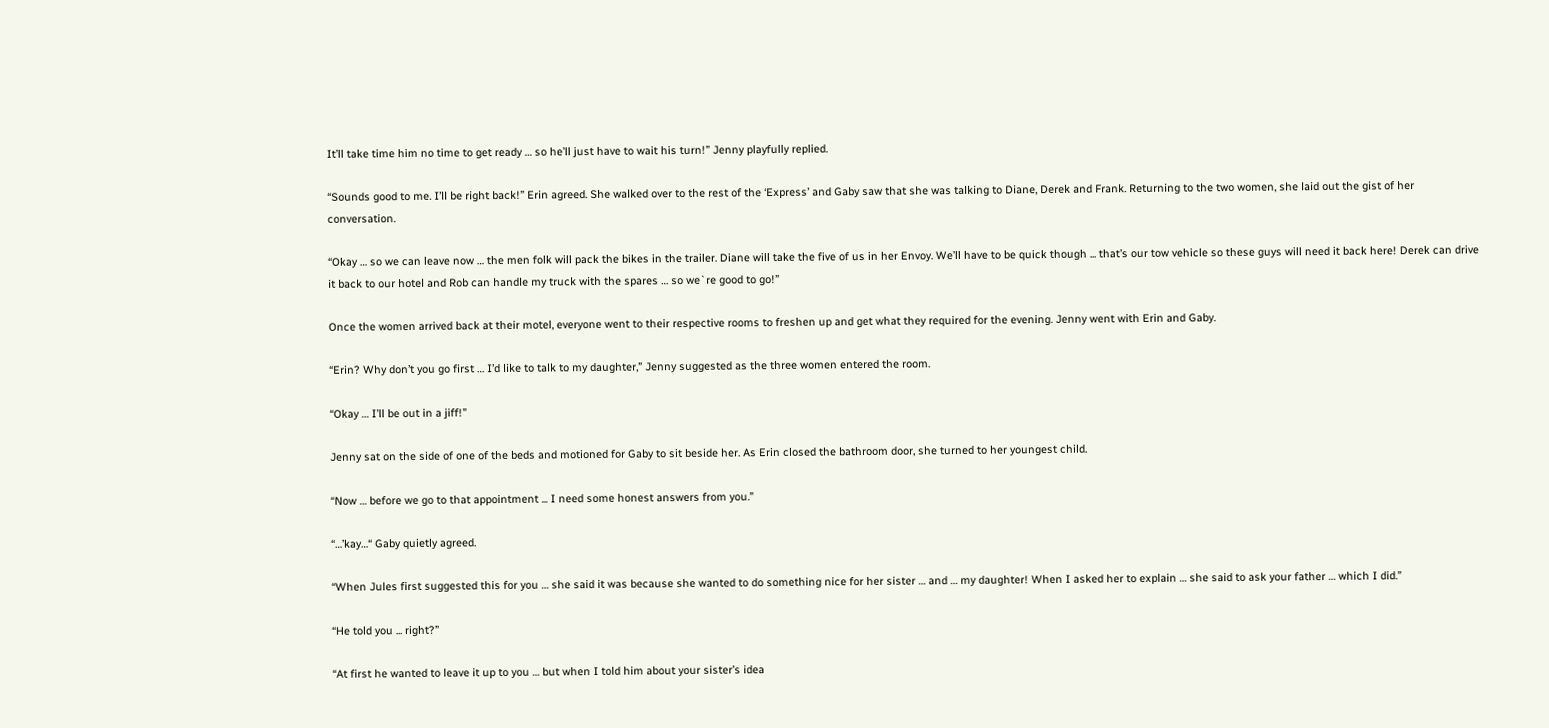It’ll take time him no time to get ready … so he’ll just have to wait his turn!” Jenny playfully replied.

“Sounds good to me. I’ll be right back!” Erin agreed. She walked over to the rest of the ‘Express’ and Gaby saw that she was talking to Diane, Derek and Frank. Returning to the two women, she laid out the gist of her conversation.

“Okay … so we can leave now … the men folk will pack the bikes in the trailer. Diane will take the five of us in her Envoy. We’ll have to be quick though ... that’s our tow vehicle so these guys will need it back here! Derek can drive it back to our hotel and Rob can handle my truck with the spares … so we`re good to go!”

Once the women arrived back at their motel, everyone went to their respective rooms to freshen up and get what they required for the evening. Jenny went with Erin and Gaby.

“Erin? Why don’t you go first … I’d like to talk to my daughter,” Jenny suggested as the three women entered the room.

“Okay … I’ll be out in a jiff!”

Jenny sat on the side of one of the beds and motioned for Gaby to sit beside her. As Erin closed the bathroom door, she turned to her youngest child.

“Now … before we go to that appointment ... I need some honest answers from you.”

“…’kay…“ Gaby quietly agreed.

“When Jules first suggested this for you … she said it was because she wanted to do something nice for her sister … and … my daughter! When I asked her to explain … she said to ask your father … which I did.”

“He told you ... right?”

“At first he wanted to leave it up to you … but when I told him about your sister’s idea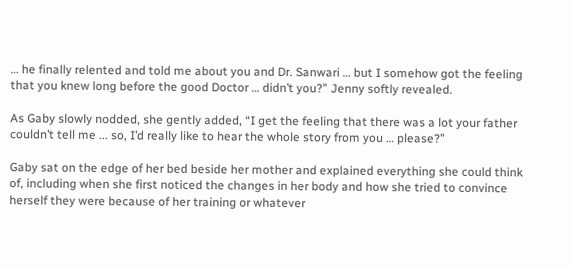… he finally relented and told me about you and Dr. Sanwari … but I somehow got the feeling that you knew long before the good Doctor … didn’t you?” Jenny softly revealed.

As Gaby slowly nodded, she gently added, “I get the feeling that there was a lot your father couldn’t tell me ... so, I’d really like to hear the whole story from you … please?”

Gaby sat on the edge of her bed beside her mother and explained everything she could think of, including when she first noticed the changes in her body and how she tried to convince herself they were because of her training or whatever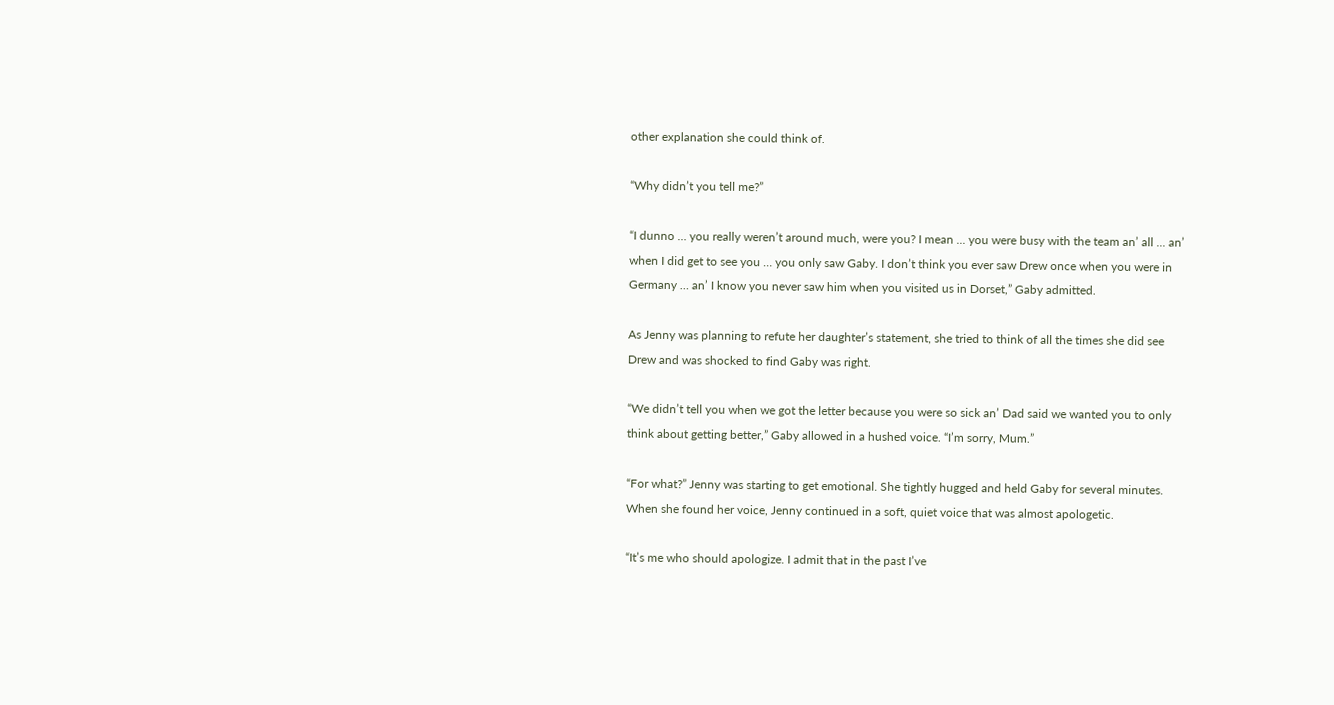other explanation she could think of.

“Why didn’t you tell me?”

“I dunno … you really weren’t around much, were you? I mean ... you were busy with the team an’ all ... an’ when I did get to see you … you only saw Gaby. I don’t think you ever saw Drew once when you were in Germany … an’ I know you never saw him when you visited us in Dorset,” Gaby admitted.

As Jenny was planning to refute her daughter’s statement, she tried to think of all the times she did see Drew and was shocked to find Gaby was right.

“We didn’t tell you when we got the letter because you were so sick an’ Dad said we wanted you to only think about getting better,” Gaby allowed in a hushed voice. “I’m sorry, Mum.”

“For what?” Jenny was starting to get emotional. She tightly hugged and held Gaby for several minutes. When she found her voice, Jenny continued in a soft, quiet voice that was almost apologetic.

“It’s me who should apologize. I admit that in the past I’ve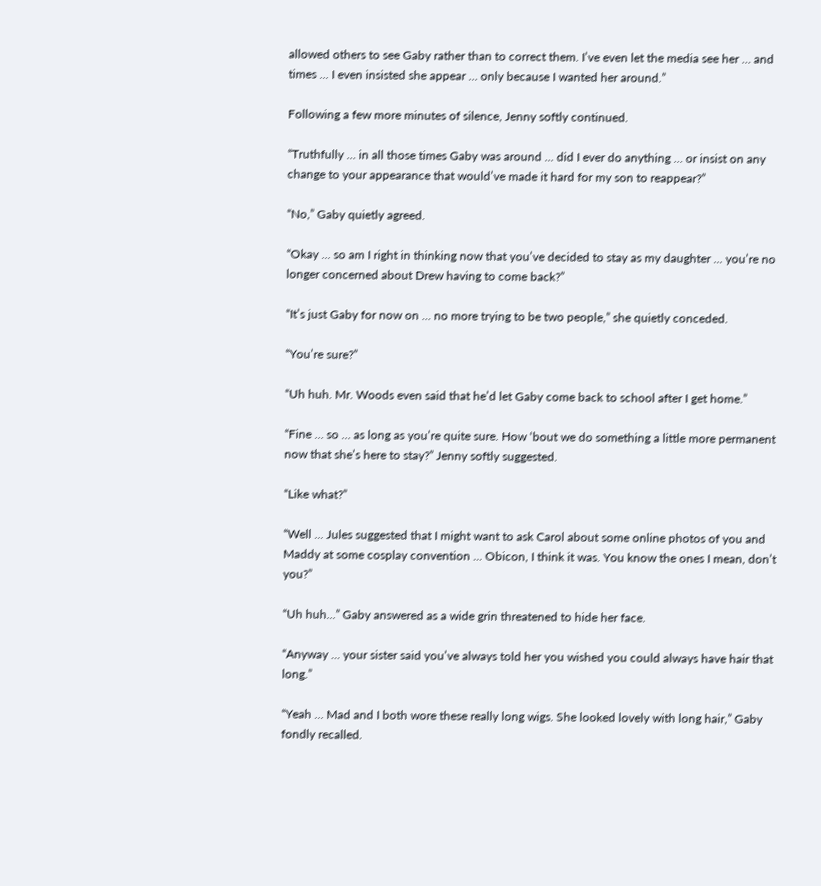allowed others to see Gaby rather than to correct them. I’ve even let the media see her … and times ... I even insisted she appear … only because I wanted her around.”

Following a few more minutes of silence, Jenny softly continued.

“Truthfully … in all those times Gaby was around ... did I ever do anything … or insist on any change to your appearance that would’ve made it hard for my son to reappear?”

“No,” Gaby quietly agreed.

“Okay ... so am I right in thinking now that you’ve decided to stay as my daughter ... you’re no longer concerned about Drew having to come back?”

“It’s just Gaby for now on ... no more trying to be two people,” she quietly conceded.

“You’re sure?”

“Uh huh. Mr. Woods even said that he’d let Gaby come back to school after I get home.”

“Fine … so … as long as you’re quite sure. How ‘bout we do something a little more permanent now that she’s here to stay?” Jenny softly suggested.

“Like what?”

“Well ... Jules suggested that I might want to ask Carol about some online photos of you and Maddy at some cosplay convention ... Obicon, I think it was. You know the ones I mean, don’t you?”

“Uh huh...” Gaby answered as a wide grin threatened to hide her face.

“Anyway ... your sister said you’ve always told her you wished you could always have hair that long.”

“Yeah … Mad and I both wore these really long wigs. She looked lovely with long hair,” Gaby fondly recalled.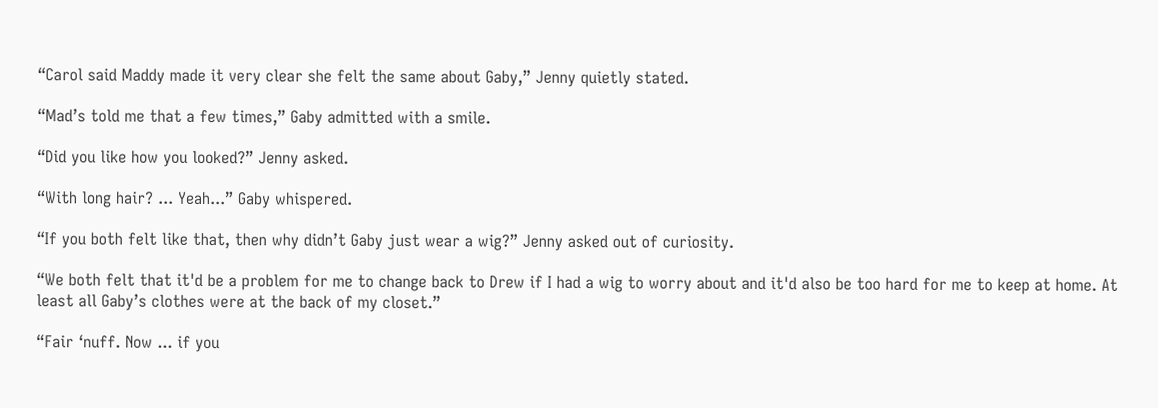“Carol said Maddy made it very clear she felt the same about Gaby,” Jenny quietly stated.

“Mad’s told me that a few times,” Gaby admitted with a smile.

“Did you like how you looked?” Jenny asked.

“With long hair? ... Yeah...” Gaby whispered.

“If you both felt like that, then why didn’t Gaby just wear a wig?” Jenny asked out of curiosity.

“We both felt that it'd be a problem for me to change back to Drew if I had a wig to worry about and it'd also be too hard for me to keep at home. At least all Gaby’s clothes were at the back of my closet.”

“Fair ‘nuff. Now ... if you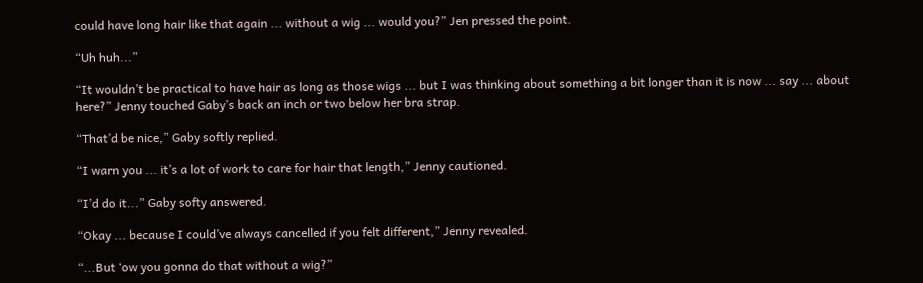could have long hair like that again ... without a wig ... would you?” Jen pressed the point.

“Uh huh...”

“It wouldn’t be practical to have hair as long as those wigs ... but I was thinking about something a bit longer than it is now ... say ... about here?” Jenny touched Gaby’s back an inch or two below her bra strap.

“That’d be nice,” Gaby softly replied.

“I warn you ... it’s a lot of work to care for hair that length,” Jenny cautioned.

“I’d do it...” Gaby softy answered.

“Okay ... because I could’ve always cancelled if you felt different,” Jenny revealed.

“...But ‘ow you gonna do that without a wig?”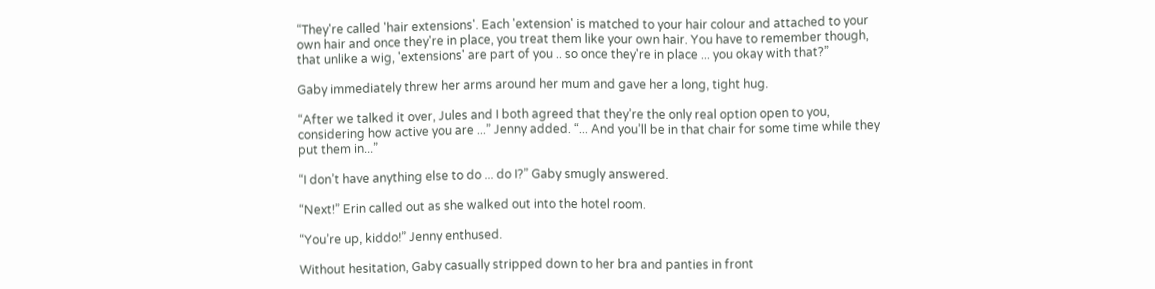“They're called 'hair extensions'. Each 'extension' is matched to your hair colour and attached to your own hair and once they're in place, you treat them like your own hair. You have to remember though, that unlike a wig, 'extensions' are part of you .. so once they're in place ... you okay with that?”

Gaby immediately threw her arms around her mum and gave her a long, tight hug.

“After we talked it over, Jules and I both agreed that they’re the only real option open to you, considering how active you are ...” Jenny added. “... And you’ll be in that chair for some time while they put them in...”

“I don’t have anything else to do ... do I?” Gaby smugly answered.

“Next!” Erin called out as she walked out into the hotel room.

“You’re up, kiddo!” Jenny enthused.

Without hesitation, Gaby casually stripped down to her bra and panties in front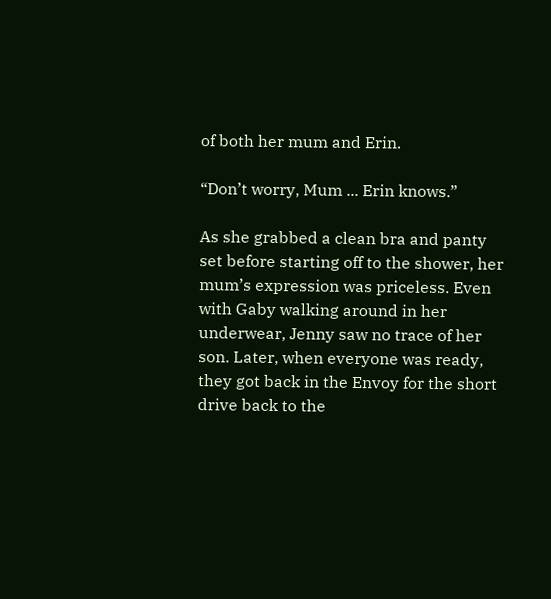of both her mum and Erin.

“Don’t worry, Mum ... Erin knows.”

As she grabbed a clean bra and panty set before starting off to the shower, her mum’s expression was priceless. Even with Gaby walking around in her underwear, Jenny saw no trace of her son. Later, when everyone was ready, they got back in the Envoy for the short drive back to the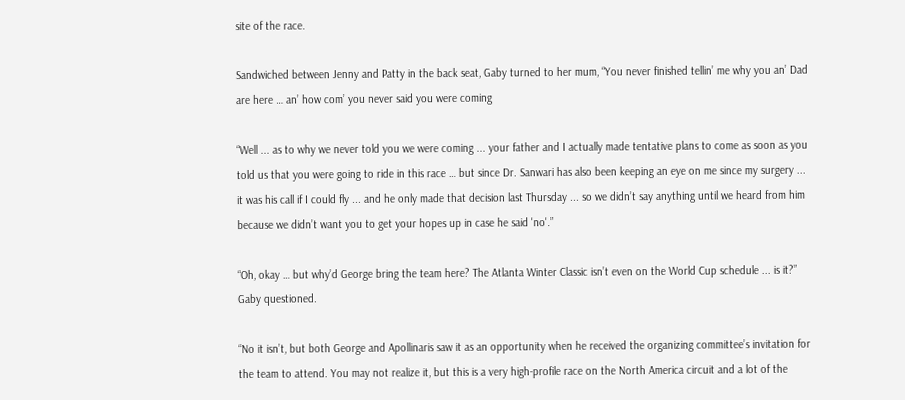site of the race.

Sandwiched between Jenny and Patty in the back seat, Gaby turned to her mum, “You never finished tellin’ me why you an’ Dad are here … an’ how com’ you never said you were coming

“Well ... as to why we never told you we were coming ... your father and I actually made tentative plans to come as soon as you told us that you were going to ride in this race … but since Dr. Sanwari has also been keeping an eye on me since my surgery ... it was his call if I could fly ... and he only made that decision last Thursday ... so we didn’t say anything until we heard from him because we didn’t want you to get your hopes up in case he said 'no'.”

“Oh, okay … but why’d George bring the team here? The Atlanta Winter Classic isn’t even on the World Cup schedule ... is it?” Gaby questioned.

“No it isn’t, but both George and Apollinaris saw it as an opportunity when he received the organizing committee’s invitation for the team to attend. You may not realize it, but this is a very high-profile race on the North America circuit and a lot of the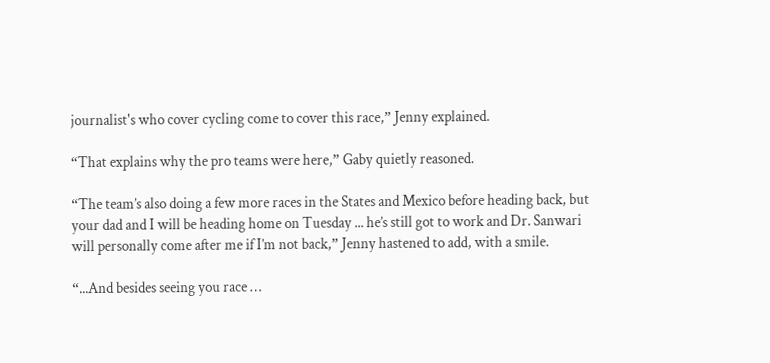journalist's who cover cycling come to cover this race,” Jenny explained.

“That explains why the pro teams were here,” Gaby quietly reasoned.

“The team’s also doing a few more races in the States and Mexico before heading back, but your dad and I will be heading home on Tuesday ... he’s still got to work and Dr. Sanwari will personally come after me if I’m not back,” Jenny hastened to add, with a smile.

“...And besides seeing you race …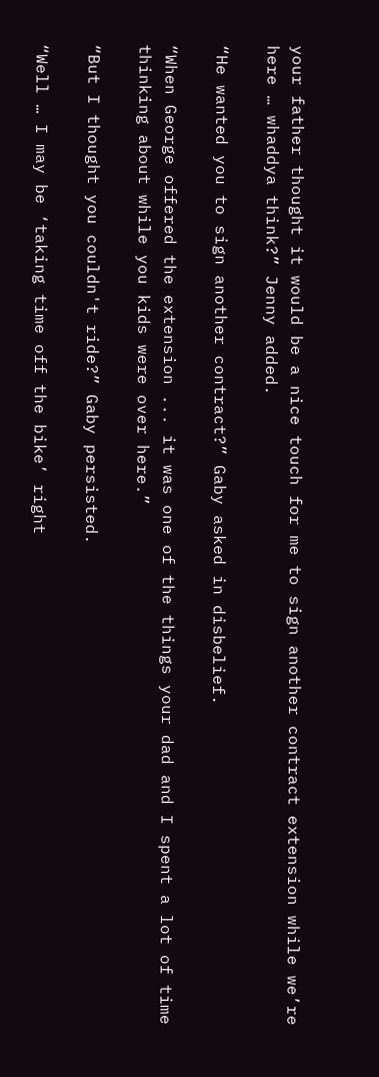your father thought it would be a nice touch for me to sign another contract extension while we’re here … whaddya think?” Jenny added.

“He wanted you to sign another contract?” Gaby asked in disbelief.

“When George offered the extension ... it was one of the things your dad and I spent a lot of time thinking about while you kids were over here.”

“But I thought you couldn't ride?” Gaby persisted.

“Well … I may be ‘taking time off the bike’ right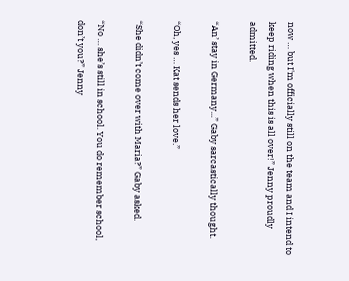now … but I'm officially still on the team and I intend to keep riding when this is all over!” Jenny proudly admitted.

“An’ stay in Germany...” Gaby sarcastically thought.

“Oh, yes … Kat sends her love.”

“She didn’t come over with Maria?” Gaby asked.

“No … she’s still in school. You do remember school, don’t you?” Jenny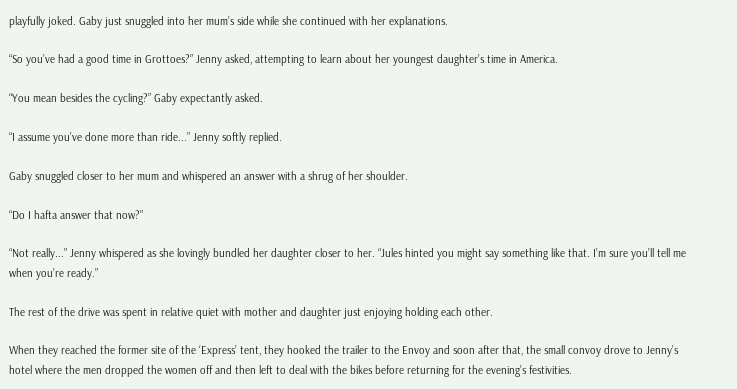playfully joked. Gaby just snuggled into her mum’s side while she continued with her explanations.

“So you’ve had a good time in Grottoes?” Jenny asked, attempting to learn about her youngest daughter’s time in America.

“You mean besides the cycling?” Gaby expectantly asked.

“I assume you’ve done more than ride...” Jenny softly replied.

Gaby snuggled closer to her mum and whispered an answer with a shrug of her shoulder.

“Do I hafta answer that now?”

“Not really...” Jenny whispered as she lovingly bundled her daughter closer to her. “Jules hinted you might say something like that. I’m sure you’ll tell me when you’re ready.”

The rest of the drive was spent in relative quiet with mother and daughter just enjoying holding each other.

When they reached the former site of the ‘Express’ tent, they hooked the trailer to the Envoy and soon after that, the small convoy drove to Jenny’s hotel where the men dropped the women off and then left to deal with the bikes before returning for the evening’s festivities.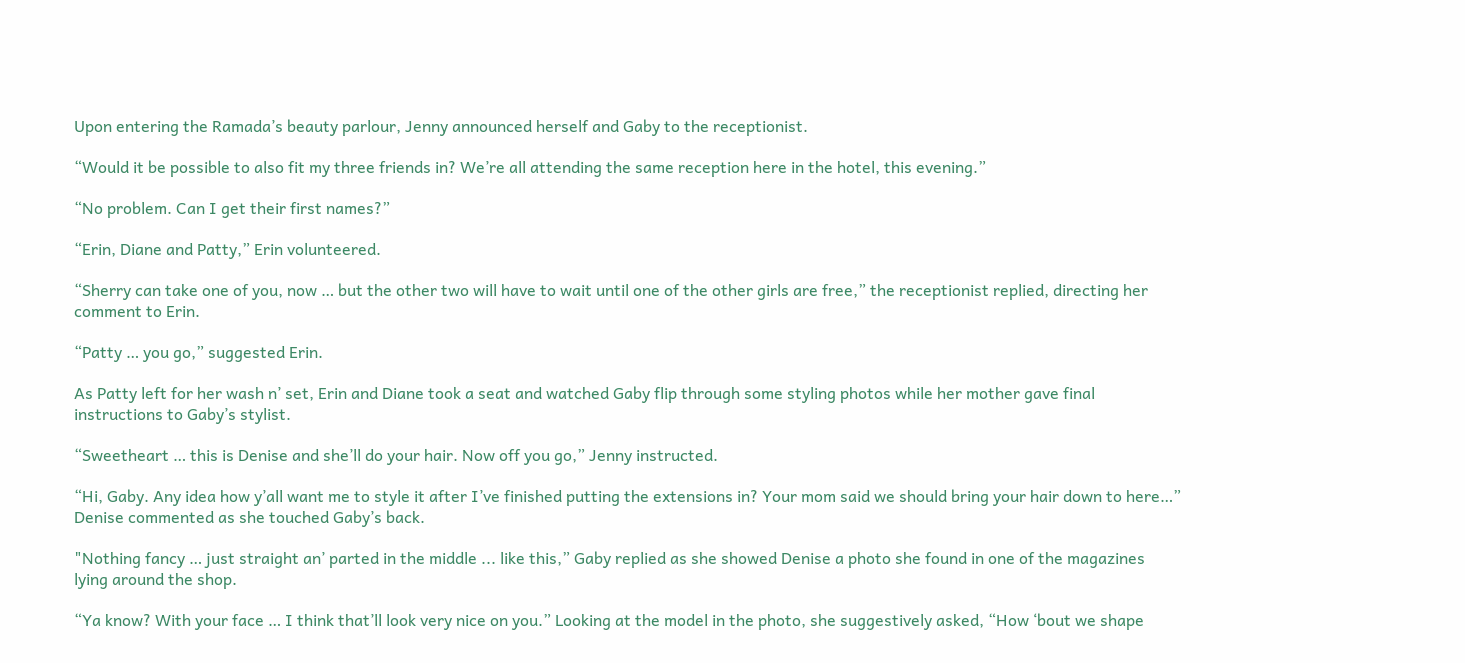Upon entering the Ramada’s beauty parlour, Jenny announced herself and Gaby to the receptionist.

“Would it be possible to also fit my three friends in? We’re all attending the same reception here in the hotel, this evening.”

“No problem. Can I get their first names?”

“Erin, Diane and Patty,” Erin volunteered.

“Sherry can take one of you, now … but the other two will have to wait until one of the other girls are free,” the receptionist replied, directing her comment to Erin.

“Patty … you go,” suggested Erin.

As Patty left for her wash n’ set, Erin and Diane took a seat and watched Gaby flip through some styling photos while her mother gave final instructions to Gaby’s stylist.

“Sweetheart … this is Denise and she’ll do your hair. Now off you go,” Jenny instructed.

“Hi, Gaby. Any idea how y’all want me to style it after I’ve finished putting the extensions in? Your mom said we should bring your hair down to here…” Denise commented as she touched Gaby’s back.

"Nothing fancy … just straight an’ parted in the middle ... like this,” Gaby replied as she showed Denise a photo she found in one of the magazines lying around the shop.

“Ya know? With your face … I think that’ll look very nice on you.” Looking at the model in the photo, she suggestively asked, “How ‘bout we shape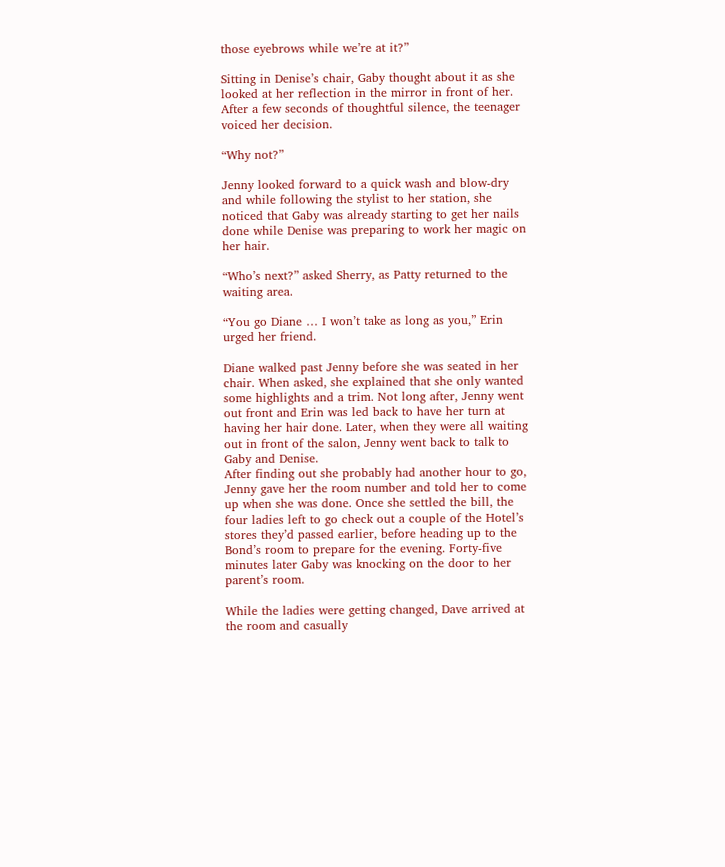those eyebrows while we’re at it?”

Sitting in Denise’s chair, Gaby thought about it as she looked at her reflection in the mirror in front of her. After a few seconds of thoughtful silence, the teenager voiced her decision.

“Why not?”

Jenny looked forward to a quick wash and blow-dry and while following the stylist to her station, she noticed that Gaby was already starting to get her nails done while Denise was preparing to work her magic on her hair.

“Who’s next?” asked Sherry, as Patty returned to the waiting area.

“You go Diane … I won’t take as long as you,” Erin urged her friend.

Diane walked past Jenny before she was seated in her chair. When asked, she explained that she only wanted some highlights and a trim. Not long after, Jenny went out front and Erin was led back to have her turn at having her hair done. Later, when they were all waiting out in front of the salon, Jenny went back to talk to Gaby and Denise.
After finding out she probably had another hour to go, Jenny gave her the room number and told her to come up when she was done. Once she settled the bill, the four ladies left to go check out a couple of the Hotel’s stores they’d passed earlier, before heading up to the Bond’s room to prepare for the evening. Forty-five minutes later Gaby was knocking on the door to her parent’s room.

While the ladies were getting changed, Dave arrived at the room and casually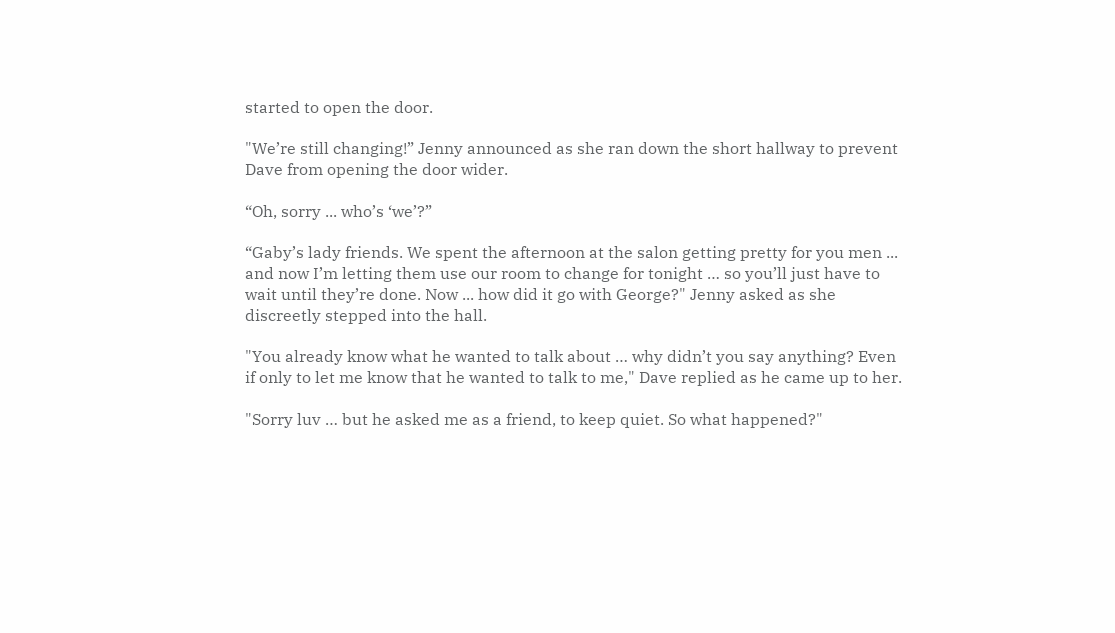started to open the door.

"We’re still changing!” Jenny announced as she ran down the short hallway to prevent Dave from opening the door wider.

“Oh, sorry ... who’s ‘we’?”

“Gaby’s lady friends. We spent the afternoon at the salon getting pretty for you men ... and now I’m letting them use our room to change for tonight … so you’ll just have to wait until they’re done. Now ... how did it go with George?" Jenny asked as she discreetly stepped into the hall.

"You already know what he wanted to talk about … why didn’t you say anything? Even if only to let me know that he wanted to talk to me," Dave replied as he came up to her.

"Sorry luv … but he asked me as a friend, to keep quiet. So what happened?"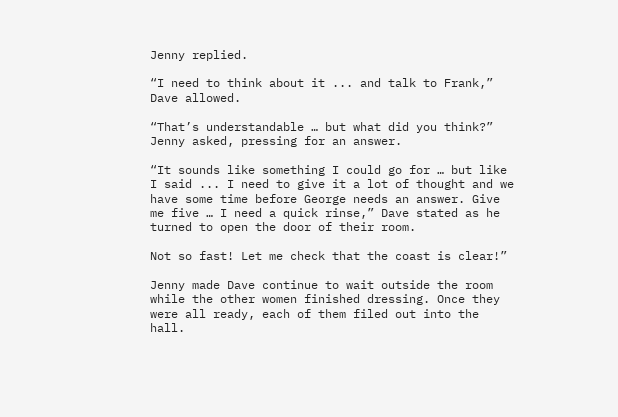Jenny replied.

“I need to think about it ... and talk to Frank,” Dave allowed.

“That’s understandable … but what did you think?” Jenny asked, pressing for an answer.

“It sounds like something I could go for … but like I said ... I need to give it a lot of thought and we have some time before George needs an answer. Give me five … I need a quick rinse,” Dave stated as he turned to open the door of their room.

Not so fast! Let me check that the coast is clear!”

Jenny made Dave continue to wait outside the room while the other women finished dressing. Once they were all ready, each of them filed out into the hall.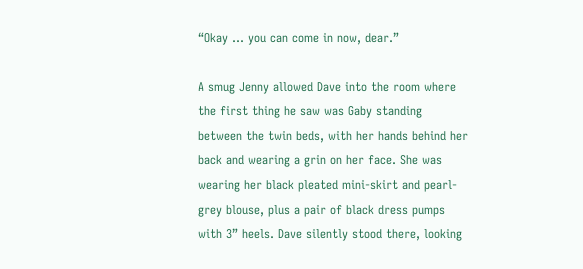“Okay … you can come in now, dear.”

A smug Jenny allowed Dave into the room where the first thing he saw was Gaby standing between the twin beds, with her hands behind her back and wearing a grin on her face. She was wearing her black pleated mini-skirt and pearl-grey blouse, plus a pair of black dress pumps with 3” heels. Dave silently stood there, looking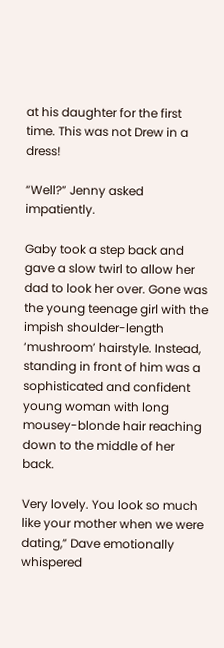at his daughter for the first time. This was not Drew in a dress!

“Well?” Jenny asked impatiently.

Gaby took a step back and gave a slow twirl to allow her dad to look her over. Gone was the young teenage girl with the impish shoulder-length ‘mushroom’ hairstyle. Instead, standing in front of him was a sophisticated and confident young woman with long mousey-blonde hair reaching down to the middle of her back.

Very lovely. You look so much like your mother when we were dating,” Dave emotionally whispered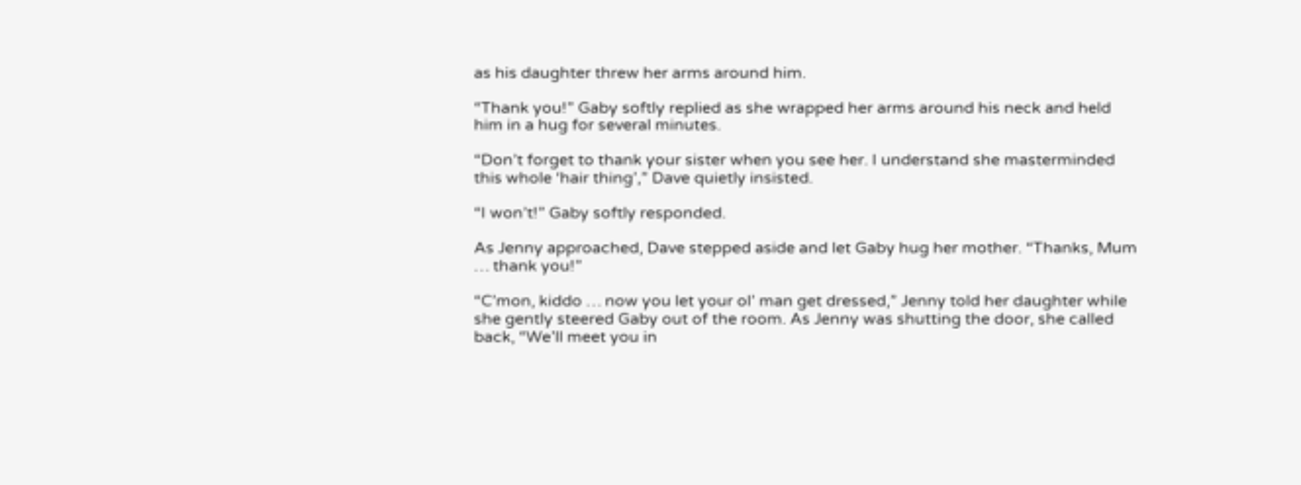as his daughter threw her arms around him.

“Thank you!” Gaby softly replied as she wrapped her arms around his neck and held him in a hug for several minutes.

“Don’t forget to thank your sister when you see her. I understand she masterminded this whole ‘hair thing’,” Dave quietly insisted.

“I won’t!” Gaby softly responded.

As Jenny approached, Dave stepped aside and let Gaby hug her mother. “Thanks, Mum … thank you!”

“C’mon, kiddo … now you let your ol’ man get dressed,” Jenny told her daughter while she gently steered Gaby out of the room. As Jenny was shutting the door, she called back, “We’ll meet you in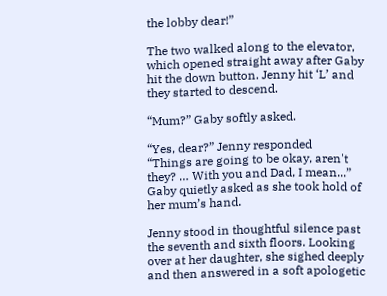the lobby dear!”

The two walked along to the elevator, which opened straight away after Gaby hit the down button. Jenny hit ‘L’ and they started to descend.

“Mum?” Gaby softly asked.

“Yes, dear?” Jenny responded
“Things are going to be okay, aren't they? … With you and Dad, I mean...” Gaby quietly asked as she took hold of her mum’s hand.

Jenny stood in thoughtful silence past the seventh and sixth floors. Looking over at her daughter, she sighed deeply and then answered in a soft apologetic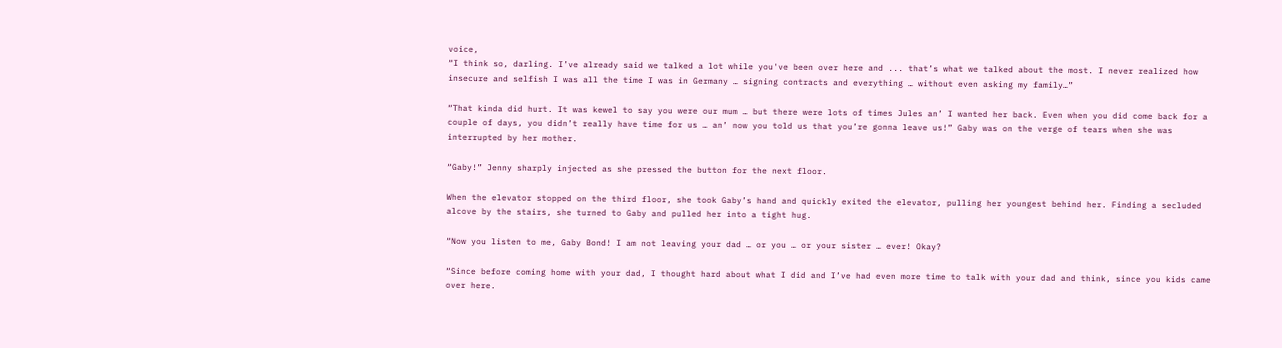voice,
“I think so, darling. I’ve already said we talked a lot while you've been over here and ... that’s what we talked about the most. I never realized how insecure and selfish I was all the time I was in Germany … signing contracts and everything … without even asking my family…”

“That kinda did hurt. It was kewel to say you were our mum … but there were lots of times Jules an’ I wanted her back. Even when you did come back for a couple of days, you didn’t really have time for us … an’ now you told us that you’re gonna leave us!” Gaby was on the verge of tears when she was interrupted by her mother.

“Gaby!” Jenny sharply injected as she pressed the button for the next floor.

When the elevator stopped on the third floor, she took Gaby’s hand and quickly exited the elevator, pulling her youngest behind her. Finding a secluded alcove by the stairs, she turned to Gaby and pulled her into a tight hug.

“Now you listen to me, Gaby Bond! I am not leaving your dad … or you … or your sister … ever! Okay?

“Since before coming home with your dad, I thought hard about what I did and I’ve had even more time to talk with your dad and think, since you kids came over here.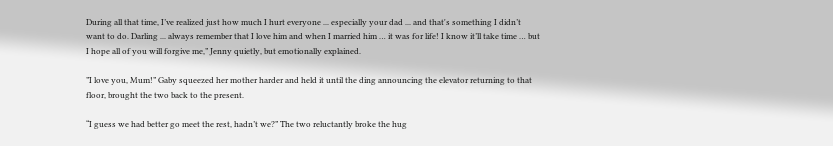During all that time, I’ve realized just how much I hurt everyone ... especially your dad ... and that's something I didn’t want to do. Darling ... always remember that I love him and when I married him … it was for life! I know it’ll take time … but I hope all of you will forgive me,” Jenny quietly, but emotionally explained.

”I love you, Mum!” Gaby squeezed her mother harder and held it until the ding announcing the elevator returning to that floor, brought the two back to the present.

“I guess we had better go meet the rest, hadn’t we?” The two reluctantly broke the hug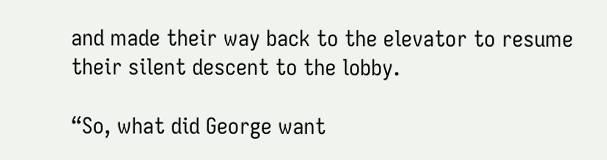and made their way back to the elevator to resume their silent descent to the lobby.

“So, what did George want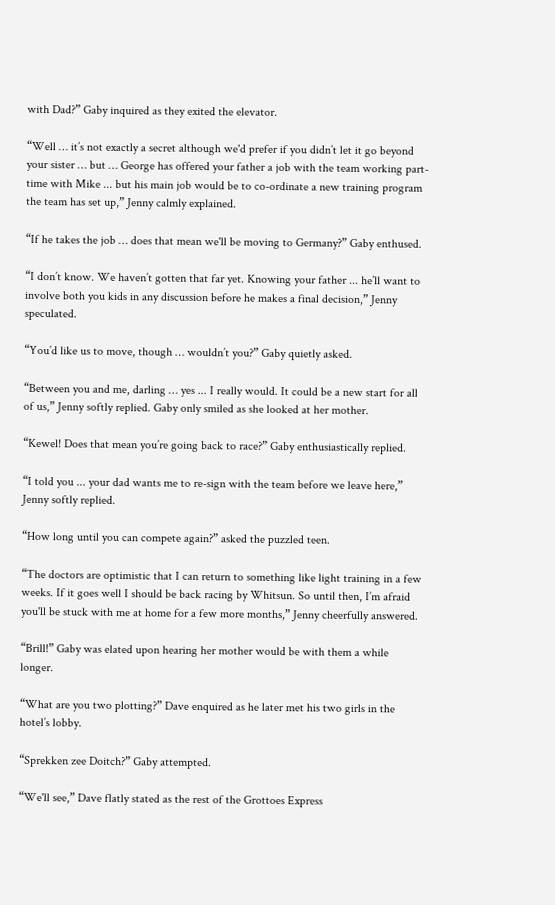with Dad?” Gaby inquired as they exited the elevator.

“Well … it’s not exactly a secret although we'd prefer if you didn’t let it go beyond your sister … but … George has offered your father a job with the team working part-time with Mike ... but his main job would be to co-ordinate a new training program the team has set up,” Jenny calmly explained.

“If he takes the job … does that mean we'll be moving to Germany?” Gaby enthused.

“I don’t know. We haven’t gotten that far yet. Knowing your father ... he’ll want to involve both you kids in any discussion before he makes a final decision,” Jenny speculated.

“You’d like us to move, though … wouldn’t you?” Gaby quietly asked.

“Between you and me, darling … yes ... I really would. It could be a new start for all of us,” Jenny softly replied. Gaby only smiled as she looked at her mother.

“Kewel! Does that mean you’re going back to race?” Gaby enthusiastically replied.

“I told you ... your dad wants me to re-sign with the team before we leave here,” Jenny softly replied.

“How long until you can compete again?” asked the puzzled teen.

“The doctors are optimistic that I can return to something like light training in a few weeks. If it goes well I should be back racing by Whitsun. So until then, I’m afraid you'll be stuck with me at home for a few more months,” Jenny cheerfully answered.

“Brill!” Gaby was elated upon hearing her mother would be with them a while longer.

“What are you two plotting?” Dave enquired as he later met his two girls in the hotel’s lobby.

“Sprekken zee Doitch?” Gaby attempted.

“We'll see,” Dave flatly stated as the rest of the Grottoes Express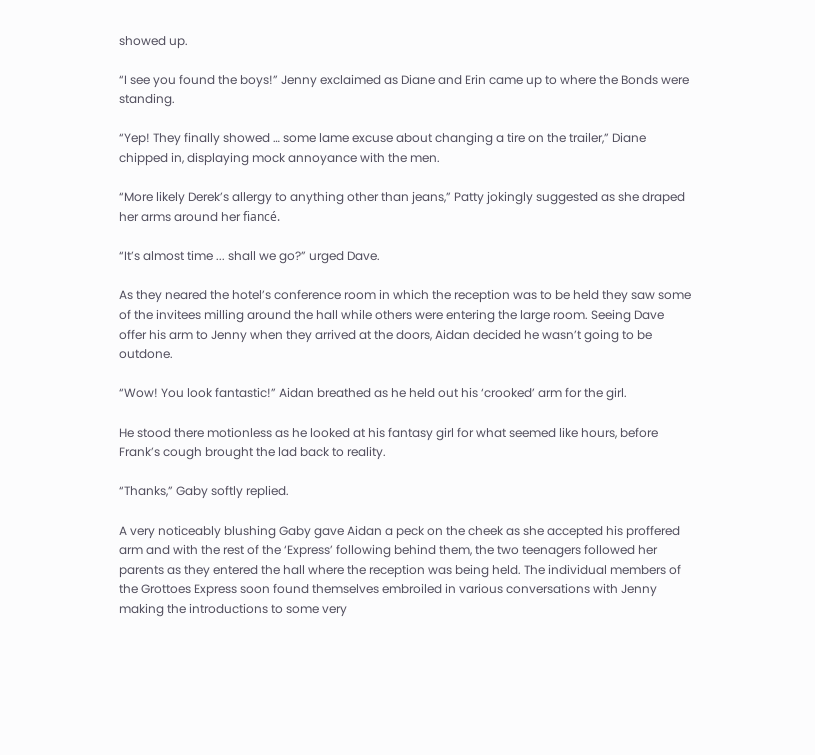showed up.

“I see you found the boys!” Jenny exclaimed as Diane and Erin came up to where the Bonds were standing.

“Yep! They finally showed … some lame excuse about changing a tire on the trailer,” Diane chipped in, displaying mock annoyance with the men.

“More likely Derek’s allergy to anything other than jeans,” Patty jokingly suggested as she draped her arms around her fiancé.

“It’s almost time ... shall we go?” urged Dave.

As they neared the hotel’s conference room in which the reception was to be held they saw some of the invitees milling around the hall while others were entering the large room. Seeing Dave offer his arm to Jenny when they arrived at the doors, Aidan decided he wasn’t going to be outdone.

“Wow! You look fantastic!” Aidan breathed as he held out his ‘crooked’ arm for the girl.

He stood there motionless as he looked at his fantasy girl for what seemed like hours, before Frank’s cough brought the lad back to reality.

“Thanks,” Gaby softly replied.

A very noticeably blushing Gaby gave Aidan a peck on the cheek as she accepted his proffered arm and with the rest of the ‘Express’ following behind them, the two teenagers followed her parents as they entered the hall where the reception was being held. The individual members of the Grottoes Express soon found themselves embroiled in various conversations with Jenny making the introductions to some very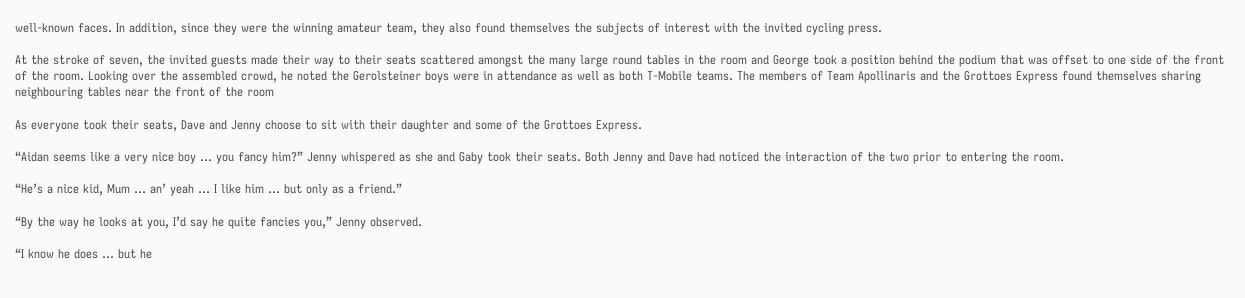well-known faces. In addition, since they were the winning amateur team, they also found themselves the subjects of interest with the invited cycling press.

At the stroke of seven, the invited guests made their way to their seats scattered amongst the many large round tables in the room and George took a position behind the podium that was offset to one side of the front of the room. Looking over the assembled crowd, he noted the Gerolsteiner boys were in attendance as well as both T-Mobile teams. The members of Team Apollinaris and the Grottoes Express found themselves sharing neighbouring tables near the front of the room

As everyone took their seats, Dave and Jenny choose to sit with their daughter and some of the Grottoes Express.

“Aidan seems like a very nice boy … you fancy him?” Jenny whispered as she and Gaby took their seats. Both Jenny and Dave had noticed the interaction of the two prior to entering the room.

“He’s a nice kid, Mum … an’ yeah … I like him ... but only as a friend.”

“By the way he looks at you, I’d say he quite fancies you,” Jenny observed.

“I know he does ... but he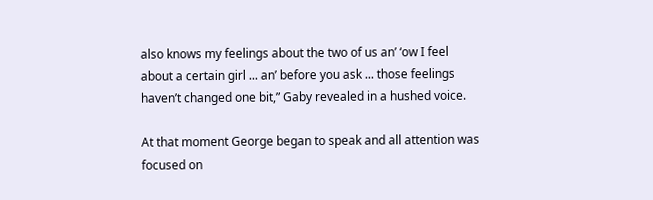also knows my feelings about the two of us an’ ‘ow I feel about a certain girl ... an’ before you ask ... those feelings haven’t changed one bit,” Gaby revealed in a hushed voice.

At that moment George began to speak and all attention was focused on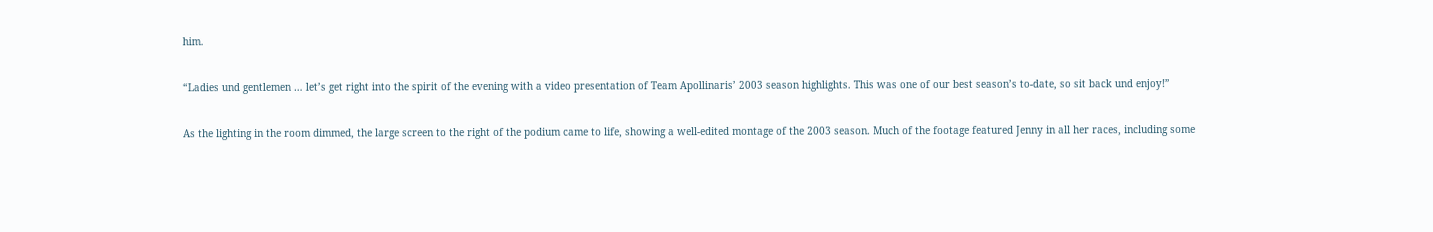him.

“Ladies und gentlemen … let’s get right into the spirit of the evening with a video presentation of Team Apollinaris’ 2003 season highlights. This was one of our best season’s to-date, so sit back und enjoy!”

As the lighting in the room dimmed, the large screen to the right of the podium came to life, showing a well-edited montage of the 2003 season. Much of the footage featured Jenny in all her races, including some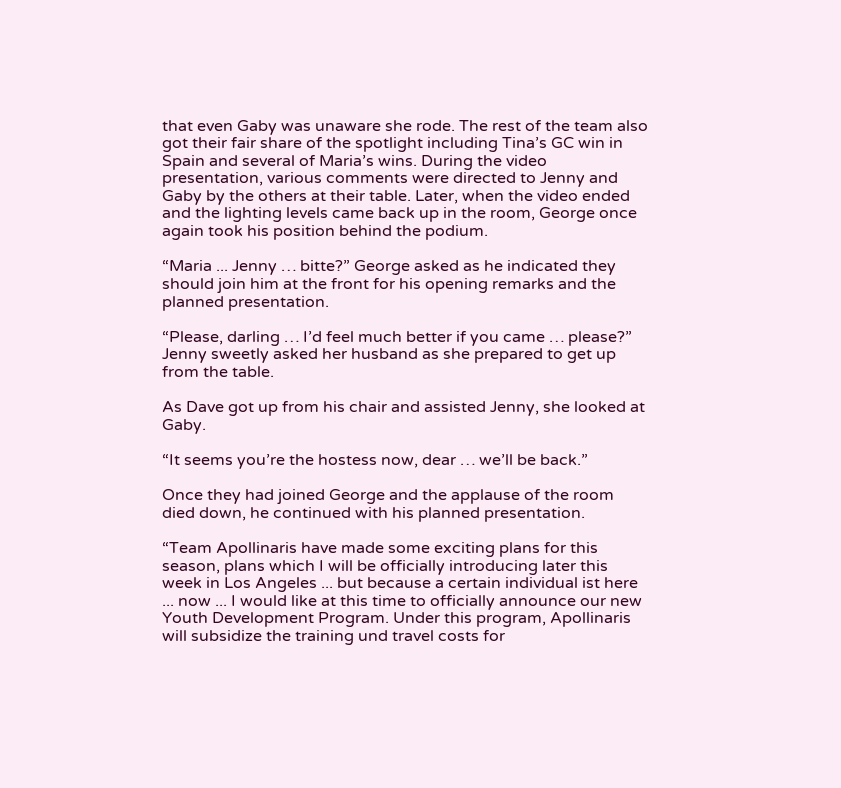that even Gaby was unaware she rode. The rest of the team also got their fair share of the spotlight including Tina’s GC win in Spain and several of Maria’s wins. During the video presentation, various comments were directed to Jenny and Gaby by the others at their table. Later, when the video ended and the lighting levels came back up in the room, George once again took his position behind the podium.

“Maria ... Jenny … bitte?” George asked as he indicated they should join him at the front for his opening remarks and the planned presentation.

“Please, darling … I’d feel much better if you came … please?” Jenny sweetly asked her husband as she prepared to get up from the table.

As Dave got up from his chair and assisted Jenny, she looked at Gaby.

“It seems you’re the hostess now, dear … we’ll be back.”

Once they had joined George and the applause of the room died down, he continued with his planned presentation.

“Team Apollinaris have made some exciting plans for this season, plans which I will be officially introducing later this week in Los Angeles ... but because a certain individual ist here ... now ... I would like at this time to officially announce our new Youth Development Program. Under this program, Apollinaris will subsidize the training und travel costs for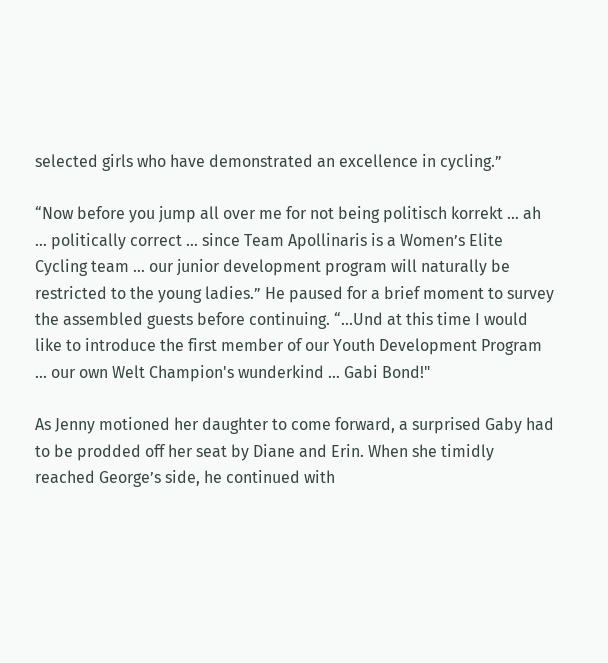selected girls who have demonstrated an excellence in cycling.”

“Now before you jump all over me for not being politisch korrekt … ah … politically correct … since Team Apollinaris is a Women’s Elite Cycling team … our junior development program will naturally be restricted to the young ladies.” He paused for a brief moment to survey the assembled guests before continuing. “...Und at this time I would like to introduce the first member of our Youth Development Program ... our own Welt Champion's wunderkind … Gabi Bond!"

As Jenny motioned her daughter to come forward, a surprised Gaby had to be prodded off her seat by Diane and Erin. When she timidly reached George’s side, he continued with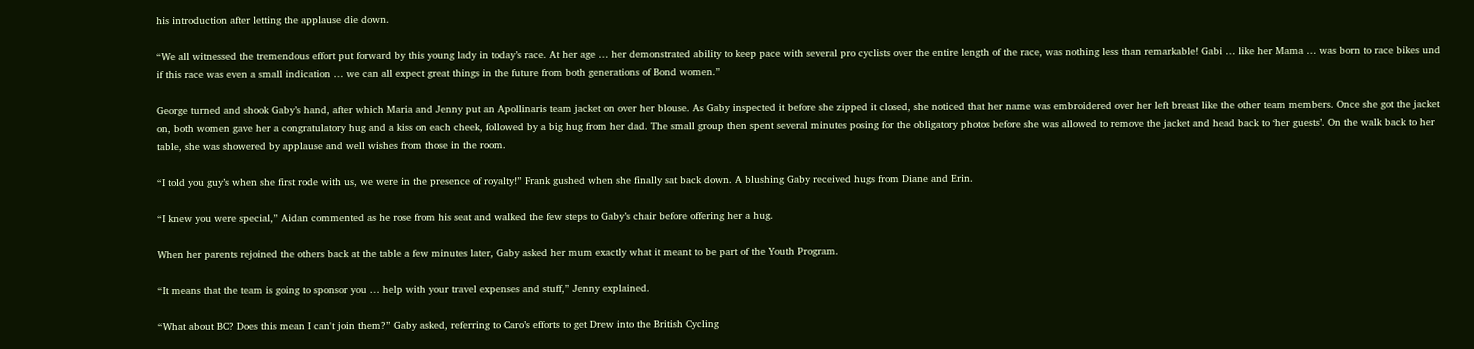his introduction after letting the applause die down.

“We all witnessed the tremendous effort put forward by this young lady in today’s race. At her age … her demonstrated ability to keep pace with several pro cyclists over the entire length of the race, was nothing less than remarkable! Gabi … like her Mama … was born to race bikes und if this race was even a small indication … we can all expect great things in the future from both generations of Bond women.”

George turned and shook Gaby’s hand, after which Maria and Jenny put an Apollinaris team jacket on over her blouse. As Gaby inspected it before she zipped it closed, she noticed that her name was embroidered over her left breast like the other team members. Once she got the jacket on, both women gave her a congratulatory hug and a kiss on each cheek, followed by a big hug from her dad. The small group then spent several minutes posing for the obligatory photos before she was allowed to remove the jacket and head back to ‘her guests’. On the walk back to her table, she was showered by applause and well wishes from those in the room.

“I told you guy’s when she first rode with us, we were in the presence of royalty!” Frank gushed when she finally sat back down. A blushing Gaby received hugs from Diane and Erin.

“I knew you were special,” Aidan commented as he rose from his seat and walked the few steps to Gaby’s chair before offering her a hug.

When her parents rejoined the others back at the table a few minutes later, Gaby asked her mum exactly what it meant to be part of the Youth Program.

“It means that the team is going to sponsor you … help with your travel expenses and stuff,” Jenny explained.

“What about BC? Does this mean I can't join them?” Gaby asked, referring to Caro’s efforts to get Drew into the British Cycling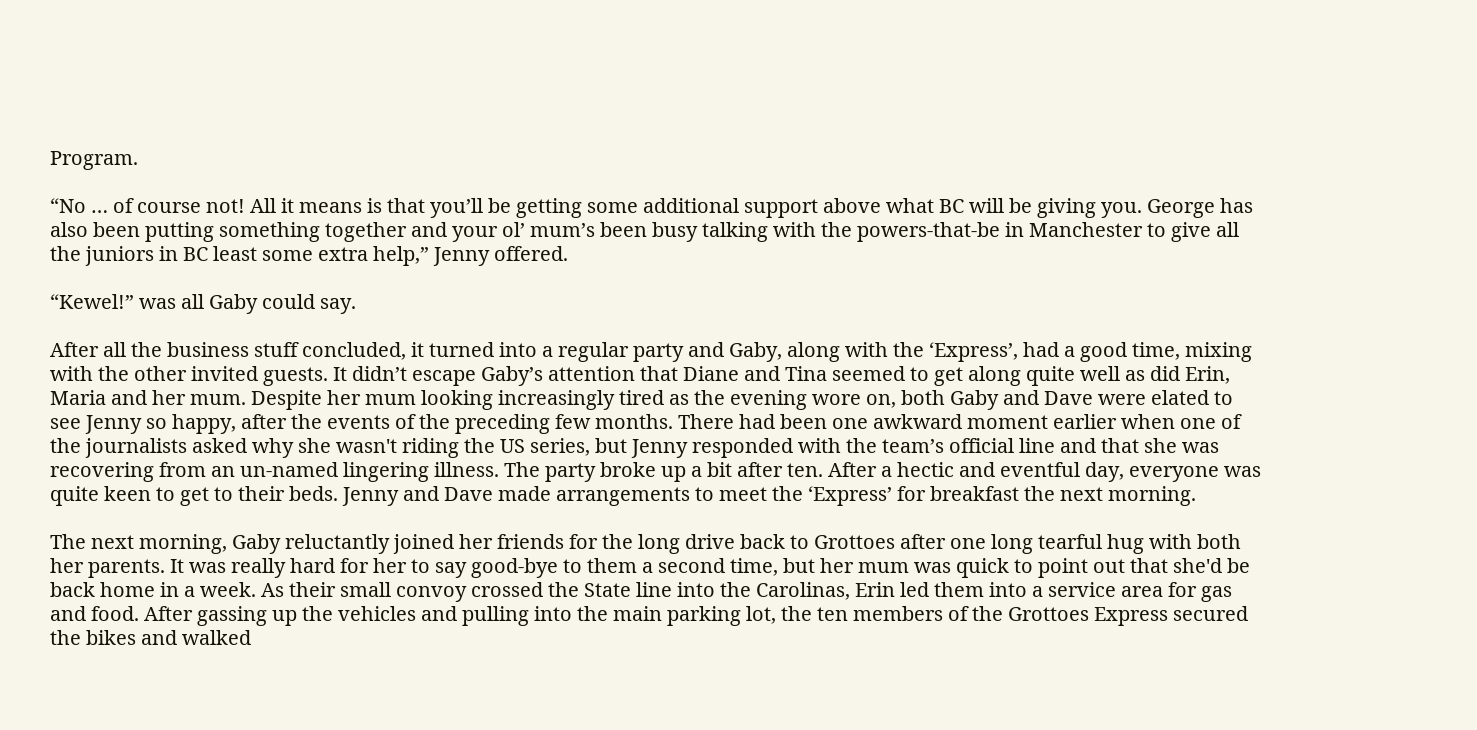Program.

“No … of course not! All it means is that you’ll be getting some additional support above what BC will be giving you. George has also been putting something together and your ol’ mum’s been busy talking with the powers-that-be in Manchester to give all the juniors in BC least some extra help,” Jenny offered.

“Kewel!” was all Gaby could say.

After all the business stuff concluded, it turned into a regular party and Gaby, along with the ‘Express’, had a good time, mixing with the other invited guests. It didn’t escape Gaby’s attention that Diane and Tina seemed to get along quite well as did Erin, Maria and her mum. Despite her mum looking increasingly tired as the evening wore on, both Gaby and Dave were elated to see Jenny so happy, after the events of the preceding few months. There had been one awkward moment earlier when one of the journalists asked why she wasn't riding the US series, but Jenny responded with the team’s official line and that she was recovering from an un-named lingering illness. The party broke up a bit after ten. After a hectic and eventful day, everyone was quite keen to get to their beds. Jenny and Dave made arrangements to meet the ‘Express’ for breakfast the next morning.

The next morning, Gaby reluctantly joined her friends for the long drive back to Grottoes after one long tearful hug with both her parents. It was really hard for her to say good-bye to them a second time, but her mum was quick to point out that she'd be back home in a week. As their small convoy crossed the State line into the Carolinas, Erin led them into a service area for gas and food. After gassing up the vehicles and pulling into the main parking lot, the ten members of the Grottoes Express secured the bikes and walked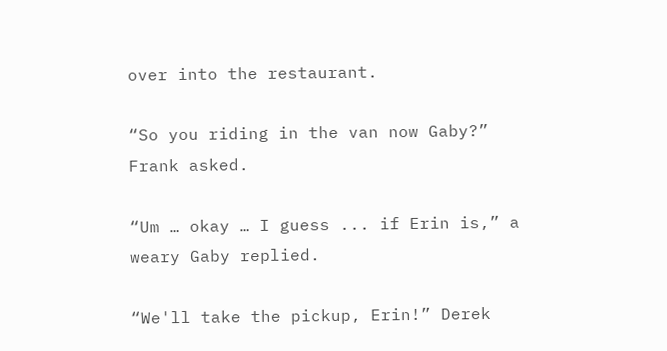over into the restaurant.

“So you riding in the van now Gaby?” Frank asked.

“Um … okay … I guess ... if Erin is,” a weary Gaby replied.

“We'll take the pickup, Erin!” Derek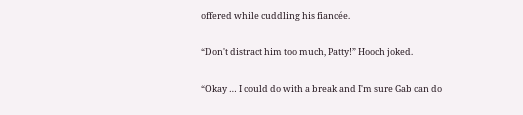offered while cuddling his fiancée.

“Don't distract him too much, Patty!” Hooch joked.

“Okay … I could do with a break and I'm sure Gab can do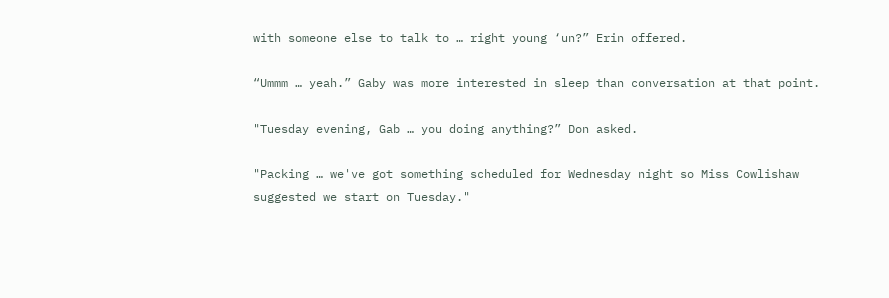with someone else to talk to … right young ‘un?” Erin offered.

“Ummm … yeah.” Gaby was more interested in sleep than conversation at that point.

"Tuesday evening, Gab … you doing anything?” Don asked.

"Packing … we've got something scheduled for Wednesday night so Miss Cowlishaw suggested we start on Tuesday."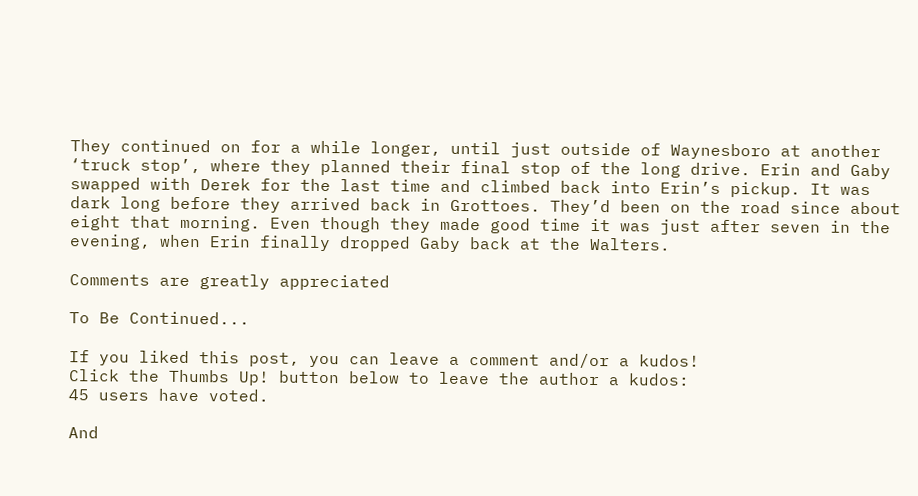They continued on for a while longer, until just outside of Waynesboro at another ‘truck stop’, where they planned their final stop of the long drive. Erin and Gaby swapped with Derek for the last time and climbed back into Erin’s pickup. It was dark long before they arrived back in Grottoes. They’d been on the road since about eight that morning. Even though they made good time it was just after seven in the evening, when Erin finally dropped Gaby back at the Walters.

Comments are greatly appreciated

To Be Continued...

If you liked this post, you can leave a comment and/or a kudos!
Click the Thumbs Up! button below to leave the author a kudos:
45 users have voted.

And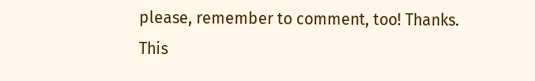please, remember to comment, too! Thanks.
This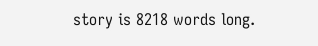story is 8218 words long.